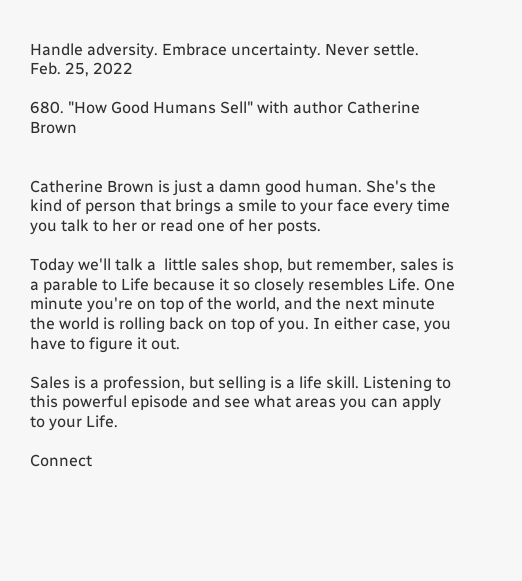Handle adversity. Embrace uncertainty. Never settle.
Feb. 25, 2022

680. "How Good Humans Sell" with author Catherine Brown


Catherine Brown is just a damn good human. She's the kind of person that brings a smile to your face every time you talk to her or read one of her posts.

Today we'll talk a  little sales shop, but remember, sales is a parable to Life because it so closely resembles Life. One minute you're on top of the world, and the next minute the world is rolling back on top of you. In either case, you have to figure it out.

Sales is a profession, but selling is a life skill. Listening to this powerful episode and see what areas you can apply to your Life.

Connect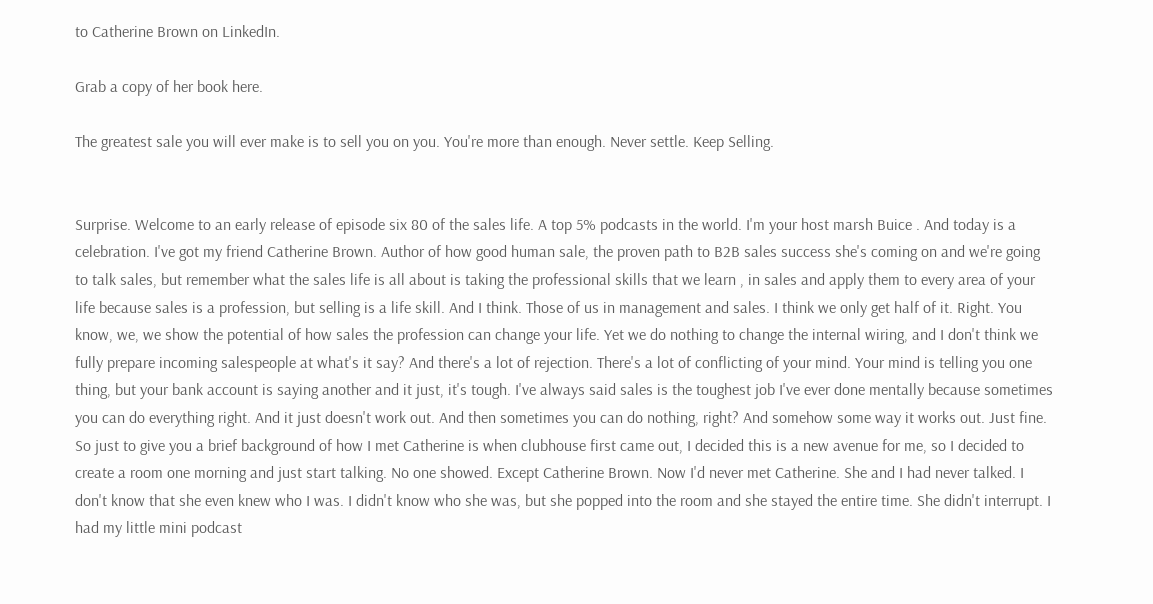to Catherine Brown on LinkedIn.

Grab a copy of her book here.

The greatest sale you will ever make is to sell you on you. You're more than enough. Never settle. Keep Selling.


Surprise. Welcome to an early release of episode six 80 of the sales life. A top 5% podcasts in the world. I'm your host marsh Buice . And today is a celebration. I've got my friend Catherine Brown. Author of how good human sale, the proven path to B2B sales success she's coming on and we're going to talk sales, but remember what the sales life is all about is taking the professional skills that we learn , in sales and apply them to every area of your life because sales is a profession, but selling is a life skill. And I think. Those of us in management and sales. I think we only get half of it. Right. You know, we, we show the potential of how sales the profession can change your life. Yet we do nothing to change the internal wiring, and I don't think we fully prepare incoming salespeople at what's it say? And there's a lot of rejection. There's a lot of conflicting of your mind. Your mind is telling you one thing, but your bank account is saying another and it just, it's tough. I've always said sales is the toughest job I've ever done mentally because sometimes you can do everything right. And it just doesn't work out. And then sometimes you can do nothing, right? And somehow some way it works out. Just fine. So just to give you a brief background of how I met Catherine is when clubhouse first came out, I decided this is a new avenue for me, so I decided to create a room one morning and just start talking. No one showed. Except Catherine Brown. Now I'd never met Catherine. She and I had never talked. I don't know that she even knew who I was. I didn't know who she was, but she popped into the room and she stayed the entire time. She didn't interrupt. I had my little mini podcast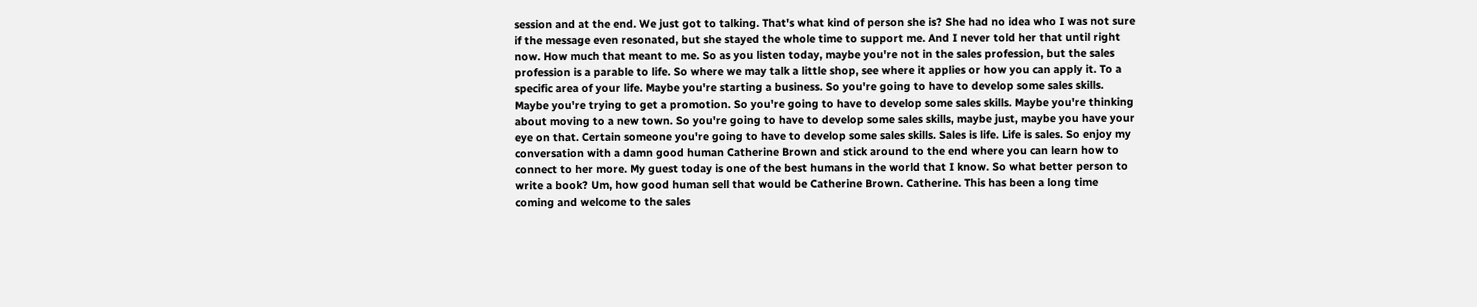session and at the end. We just got to talking. That's what kind of person she is? She had no idea who I was not sure if the message even resonated, but she stayed the whole time to support me. And I never told her that until right now. How much that meant to me. So as you listen today, maybe you're not in the sales profession, but the sales profession is a parable to life. So where we may talk a little shop, see where it applies or how you can apply it. To a specific area of your life. Maybe you're starting a business. So you're going to have to develop some sales skills. Maybe you're trying to get a promotion. So you're going to have to develop some sales skills. Maybe you're thinking about moving to a new town. So you're going to have to develop some sales skills, maybe just, maybe you have your eye on that. Certain someone you're going to have to develop some sales skills. Sales is life. Life is sales. So enjoy my conversation with a damn good human Catherine Brown and stick around to the end where you can learn how to connect to her more. My guest today is one of the best humans in the world that I know. So what better person to write a book? Um, how good human sell that would be Catherine Brown. Catherine. This has been a long time coming and welcome to the sales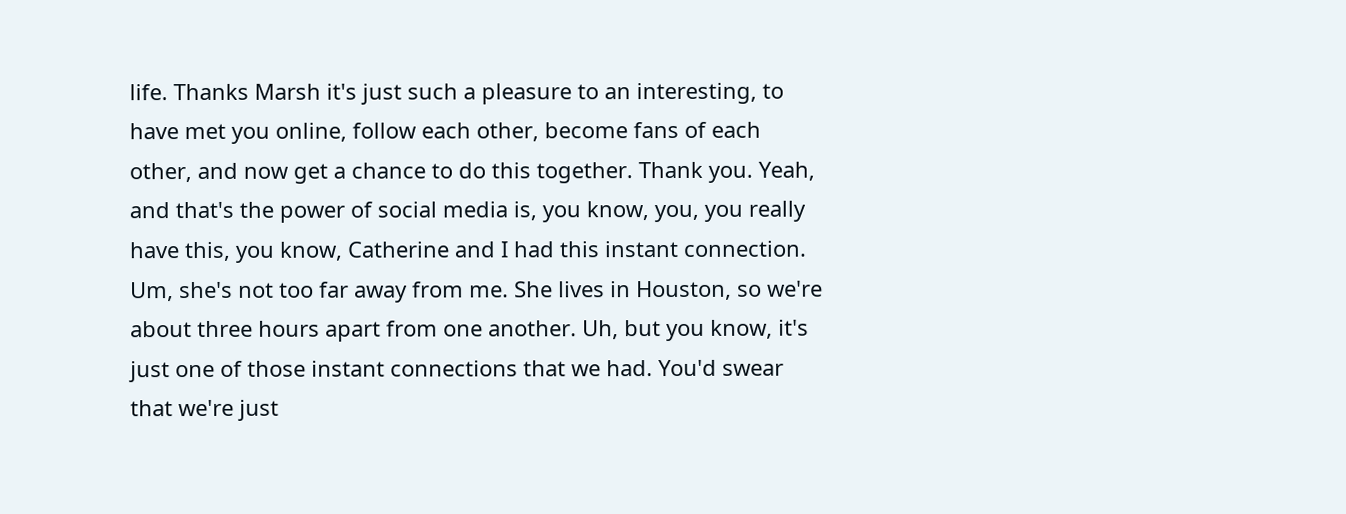life. Thanks Marsh it's just such a pleasure to an interesting, to have met you online, follow each other, become fans of each other, and now get a chance to do this together. Thank you. Yeah, and that's the power of social media is, you know, you, you really have this, you know, Catherine and I had this instant connection. Um, she's not too far away from me. She lives in Houston, so we're about three hours apart from one another. Uh, but you know, it's just one of those instant connections that we had. You'd swear that we're just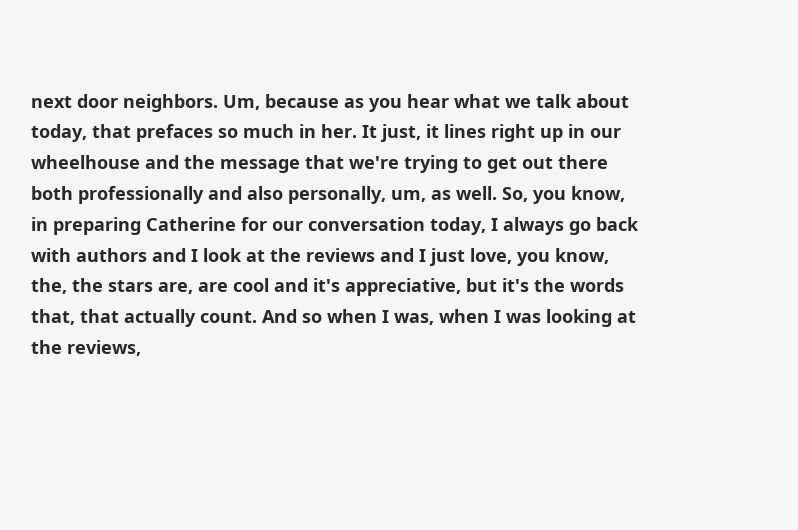next door neighbors. Um, because as you hear what we talk about today, that prefaces so much in her. It just, it lines right up in our wheelhouse and the message that we're trying to get out there both professionally and also personally, um, as well. So, you know, in preparing Catherine for our conversation today, I always go back with authors and I look at the reviews and I just love, you know, the, the stars are, are cool and it's appreciative, but it's the words that, that actually count. And so when I was, when I was looking at the reviews,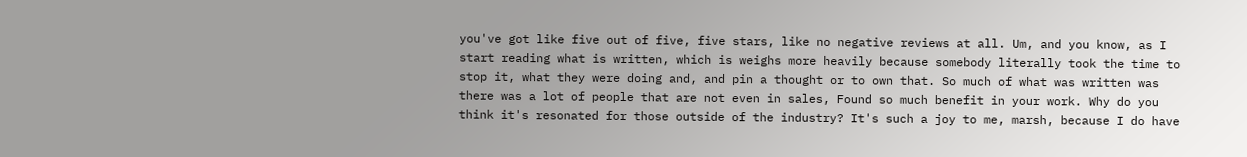you've got like five out of five, five stars, like no negative reviews at all. Um, and you know, as I start reading what is written, which is weighs more heavily because somebody literally took the time to stop it, what they were doing and, and pin a thought or to own that. So much of what was written was there was a lot of people that are not even in sales, Found so much benefit in your work. Why do you think it's resonated for those outside of the industry? It's such a joy to me, marsh, because I do have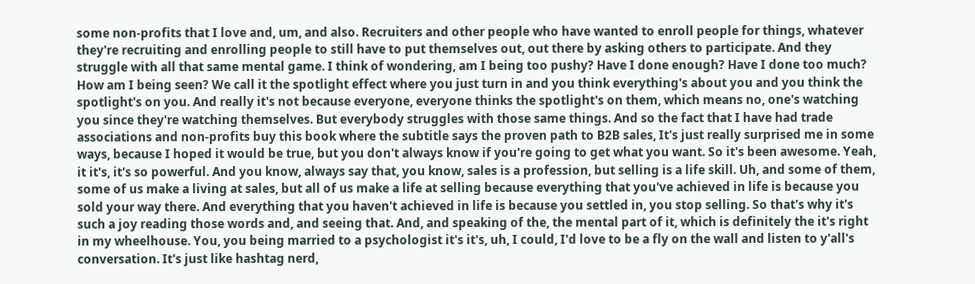some non-profits that I love and, um, and also. Recruiters and other people who have wanted to enroll people for things, whatever they're recruiting and enrolling people to still have to put themselves out, out there by asking others to participate. And they struggle with all that same mental game. I think of wondering, am I being too pushy? Have I done enough? Have I done too much? How am I being seen? We call it the spotlight effect where you just turn in and you think everything's about you and you think the spotlight's on you. And really it's not because everyone, everyone thinks the spotlight's on them, which means no, one's watching you since they're watching themselves. But everybody struggles with those same things. And so the fact that I have had trade associations and non-profits buy this book where the subtitle says the proven path to B2B sales, It's just really surprised me in some ways, because I hoped it would be true, but you don't always know if you're going to get what you want. So it's been awesome. Yeah, it it's, it's so powerful. And you know, always say that, you know, sales is a profession, but selling is a life skill. Uh, and some of them, some of us make a living at sales, but all of us make a life at selling because everything that you've achieved in life is because you sold your way there. And everything that you haven't achieved in life is because you settled in, you stop selling. So that's why it's such a joy reading those words and, and seeing that. And, and speaking of the, the mental part of it, which is definitely the it's right in my wheelhouse. You, you being married to a psychologist it's it's, uh, I could, I'd love to be a fly on the wall and listen to y'all's conversation. It's just like hashtag nerd,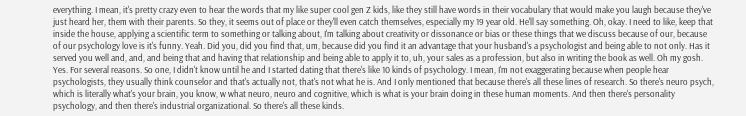everything. I mean, it's pretty crazy even to hear the words that my like super cool gen Z kids, like they still have words in their vocabulary that would make you laugh because they've just heard her, them with their parents. So they, it seems out of place or they'll even catch themselves, especially my 19 year old. He'll say something. Oh, okay. I need to like, keep that inside the house, applying a scientific term to something or talking about, I'm talking about creativity or dissonance or bias or these things that we discuss because of our, because of our psychology love is it's funny. Yeah. Did you, did you find that, um, because did you find it an advantage that your husband's a psychologist and being able to not only. Has it served you well and, and, and being that and having that relationship and being able to apply it to, uh, your sales as a profession, but also in writing the book as well. Oh my gosh. Yes. For several reasons. So one, I didn't know until he and I started dating that there's like 10 kinds of psychology. I mean, I'm not exaggerating because when people hear psychologists, they usually think counselor and that's actually not, that's not what he is. And I only mentioned that because there's all these lines of research. So there's neuro psych, which is literally what's your brain, you know, w what neuro, neuro and cognitive, which is what is your brain doing in these human moments. And then there's personality psychology, and then there's industrial organizational. So there's all these kinds.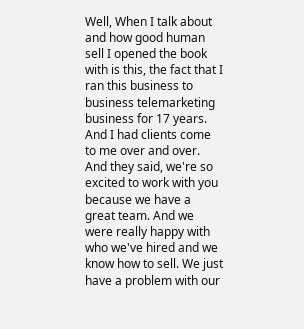Well, When I talk about and how good human sell I opened the book with is this, the fact that I ran this business to business telemarketing business for 17 years. And I had clients come to me over and over. And they said, we're so excited to work with you because we have a great team. And we were really happy with who we've hired and we know how to sell. We just have a problem with our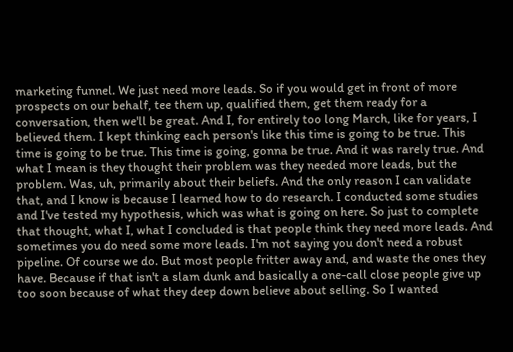marketing funnel. We just need more leads. So if you would get in front of more prospects on our behalf, tee them up, qualified them, get them ready for a conversation, then we'll be great. And I, for entirely too long March, like for years, I believed them. I kept thinking each person's like this time is going to be true. This time is going to be true. This time is going, gonna be true. And it was rarely true. And what I mean is they thought their problem was they needed more leads, but the problem. Was, uh, primarily about their beliefs. And the only reason I can validate that, and I know is because I learned how to do research. I conducted some studies and I've tested my hypothesis, which was what is going on here. So just to complete that thought, what I, what I concluded is that people think they need more leads. And sometimes you do need some more leads. I'm not saying you don't need a robust pipeline. Of course we do. But most people fritter away and, and waste the ones they have. Because if that isn't a slam dunk and basically a one-call close people give up too soon because of what they deep down believe about selling. So I wanted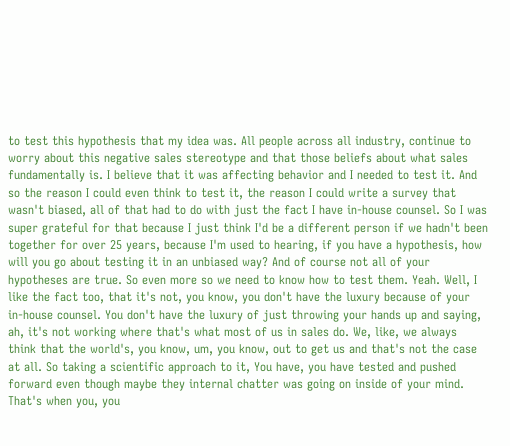to test this hypothesis that my idea was. All people across all industry, continue to worry about this negative sales stereotype and that those beliefs about what sales fundamentally is. I believe that it was affecting behavior and I needed to test it. And so the reason I could even think to test it, the reason I could write a survey that wasn't biased, all of that had to do with just the fact I have in-house counsel. So I was super grateful for that because I just think I'd be a different person if we hadn't been together for over 25 years, because I'm used to hearing, if you have a hypothesis, how will you go about testing it in an unbiased way? And of course not all of your hypotheses are true. So even more so we need to know how to test them. Yeah. Well, I like the fact too, that it's not, you know, you don't have the luxury because of your in-house counsel. You don't have the luxury of just throwing your hands up and saying, ah, it's not working where that's what most of us in sales do. We, like, we always think that the world's, you know, um, you know, out to get us and that's not the case at all. So taking a scientific approach to it, You have, you have tested and pushed forward even though maybe they internal chatter was going on inside of your mind. That's when you, you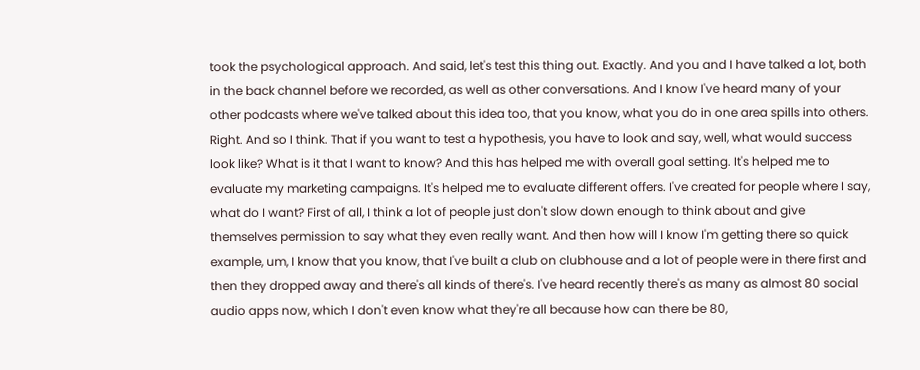took the psychological approach. And said, let's test this thing out. Exactly. And you and I have talked a lot, both in the back channel before we recorded, as well as other conversations. And I know I've heard many of your other podcasts where we've talked about this idea too, that you know, what you do in one area spills into others. Right. And so I think. That if you want to test a hypothesis, you have to look and say, well, what would success look like? What is it that I want to know? And this has helped me with overall goal setting. It's helped me to evaluate my marketing campaigns. It's helped me to evaluate different offers. I've created for people where I say, what do I want? First of all, I think a lot of people just don't slow down enough to think about and give themselves permission to say what they even really want. And then how will I know I'm getting there so quick example, um, I know that you know, that I've built a club on clubhouse and a lot of people were in there first and then they dropped away and there's all kinds of there's. I've heard recently there's as many as almost 80 social audio apps now, which I don't even know what they're all because how can there be 80,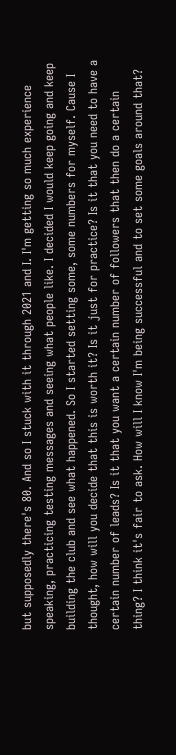but supposedly there's 80. And so I stuck with it through 2021 and I. I'm getting so much experience speaking, practicing testing messages and seeing what people like. I decided I would keep going and keep building the club and see what happened. So I started setting some, some numbers for myself. Cause I thought, how will you decide that this is worth it? Is it just for practice? Is it that you need to have a certain number of leads? Is it that you want a certain number of followers that then do a certain thing? I think it's fair to ask. How will I know I'm being successful and to set some goals around that?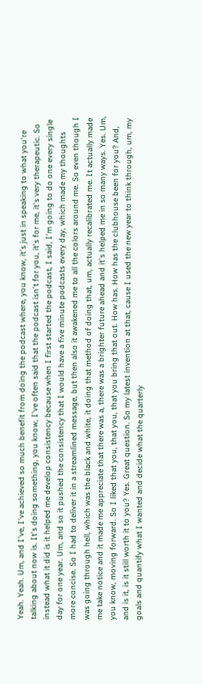Yeah. Yeah. Um, and I've, I've achieved so much benefit from doing the podcast where, you know, it's just in speaking to what you're talking about now is. It's doing something, you know, I've often said that the podcast isn't for you, it's for me, it's very therapeutic. So instead what it did is it helped me develop consistency because when I first started the podcast, I said, I'm going to do one every single day for one year. Um, and so it pushed the consistency that I would have a five minute podcasts every day, which made my thoughts more concise. So I had to deliver it in a streamlined message, but then also it awakened me to all the colors around me. So even though I was going through hell, which was the black and white, it doing that method of doing that, um, actually recalibrated me. It actually made me take notice and it made me appreciate that there was a, there was a brighter future ahead and it's helped me in so many ways. Yes. Um, you know, moving forward. So I liked that you, that you, that you bring that out. How has. How has the clubhouse been for you? And, and is it, is it still worth it to you? Yes. Great question. So my latest invention at that, cause I used the new year to think through, um, my goals and quantify what I wanted and decide what the quarterly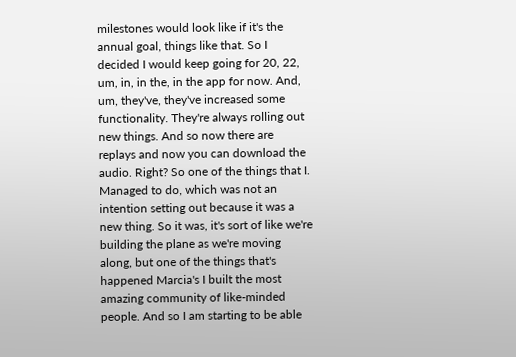milestones would look like if it's the annual goal, things like that. So I decided I would keep going for 20, 22, um, in, in the, in the app for now. And, um, they've, they've increased some functionality. They're always rolling out new things. And so now there are replays and now you can download the audio. Right? So one of the things that I. Managed to do, which was not an intention setting out because it was a new thing. So it was, it's sort of like we're building the plane as we're moving along, but one of the things that's happened Marcia's I built the most amazing community of like-minded people. And so I am starting to be able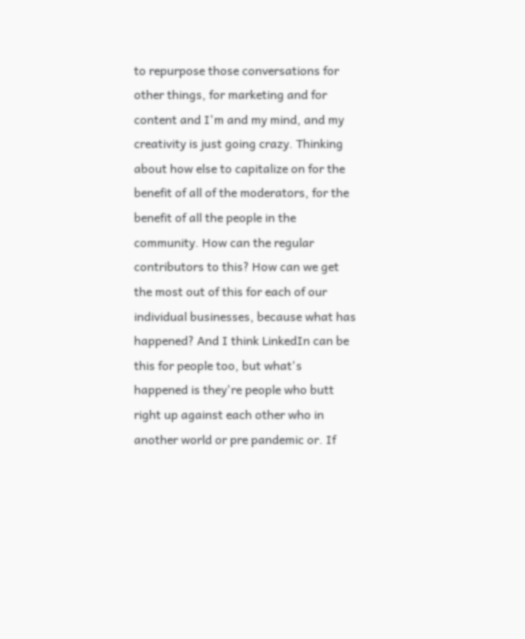to repurpose those conversations for other things, for marketing and for content and I'm and my mind, and my creativity is just going crazy. Thinking about how else to capitalize on for the benefit of all of the moderators, for the benefit of all the people in the community. How can the regular contributors to this? How can we get the most out of this for each of our individual businesses, because what has happened? And I think LinkedIn can be this for people too, but what's happened is they're people who butt right up against each other who in another world or pre pandemic or. If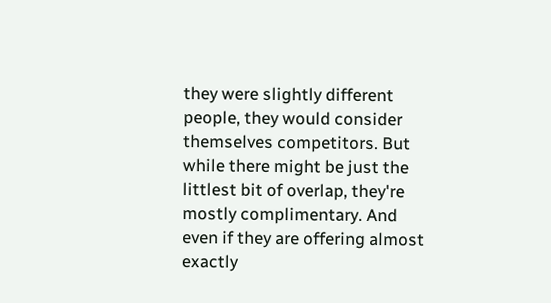they were slightly different people, they would consider themselves competitors. But while there might be just the littlest bit of overlap, they're mostly complimentary. And even if they are offering almost exactly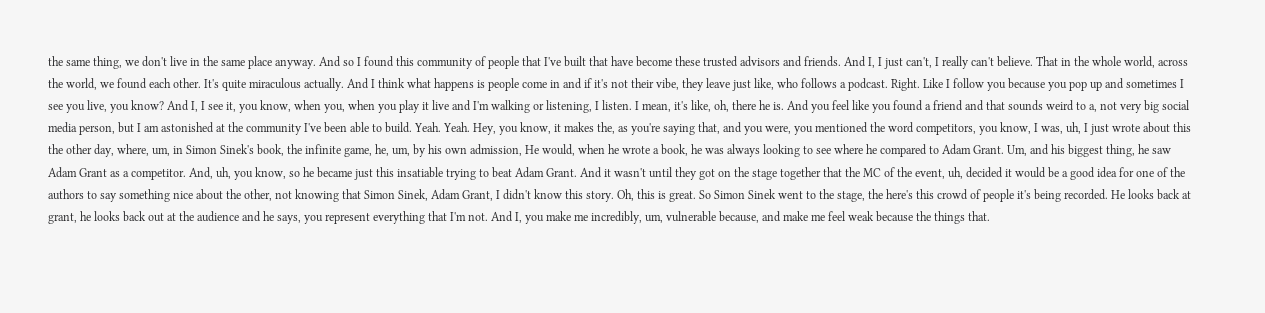the same thing, we don't live in the same place anyway. And so I found this community of people that I've built that have become these trusted advisors and friends. And I, I just can't, I really can't believe. That in the whole world, across the world, we found each other. It's quite miraculous actually. And I think what happens is people come in and if it's not their vibe, they leave just like, who follows a podcast. Right. Like I follow you because you pop up and sometimes I see you live, you know? And I, I see it, you know, when you, when you play it live and I'm walking or listening, I listen. I mean, it's like, oh, there he is. And you feel like you found a friend and that sounds weird to a, not very big social media person, but I am astonished at the community I've been able to build. Yeah. Yeah. Hey, you know, it makes the, as you're saying that, and you were, you mentioned the word competitors, you know, I was, uh, I just wrote about this the other day, where, um, in Simon Sinek's book, the infinite game, he, um, by his own admission, He would, when he wrote a book, he was always looking to see where he compared to Adam Grant. Um, and his biggest thing, he saw Adam Grant as a competitor. And, uh, you know, so he became just this insatiable trying to beat Adam Grant. And it wasn't until they got on the stage together that the MC of the event, uh, decided it would be a good idea for one of the authors to say something nice about the other, not knowing that Simon Sinek, Adam Grant, I didn't know this story. Oh, this is great. So Simon Sinek went to the stage, the here's this crowd of people it's being recorded. He looks back at grant, he looks back out at the audience and he says, you represent everything that I'm not. And I, you make me incredibly, um, vulnerable because, and make me feel weak because the things that.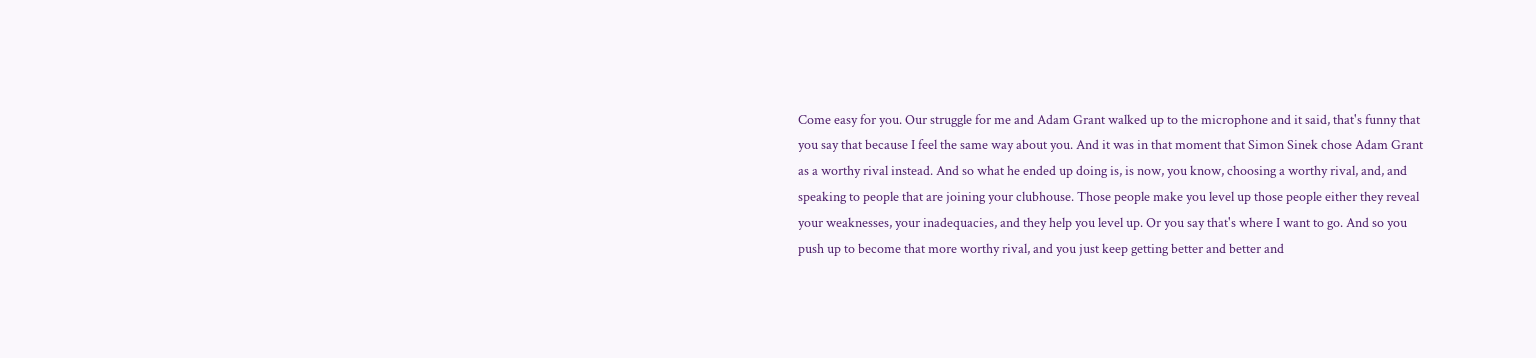Come easy for you. Our struggle for me and Adam Grant walked up to the microphone and it said, that's funny that you say that because I feel the same way about you. And it was in that moment that Simon Sinek chose Adam Grant as a worthy rival instead. And so what he ended up doing is, is now, you know, choosing a worthy rival, and, and speaking to people that are joining your clubhouse. Those people make you level up those people either they reveal your weaknesses, your inadequacies, and they help you level up. Or you say that's where I want to go. And so you push up to become that more worthy rival, and you just keep getting better and better and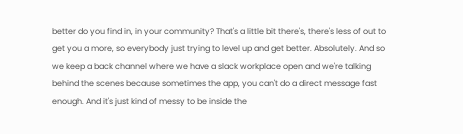better do you find in, in your community? That's a little bit there's, there's less of out to get you a more, so everybody just trying to level up and get better. Absolutely. And so we keep a back channel where we have a slack workplace open and we're talking behind the scenes because sometimes the app, you can't do a direct message fast enough. And it's just kind of messy to be inside the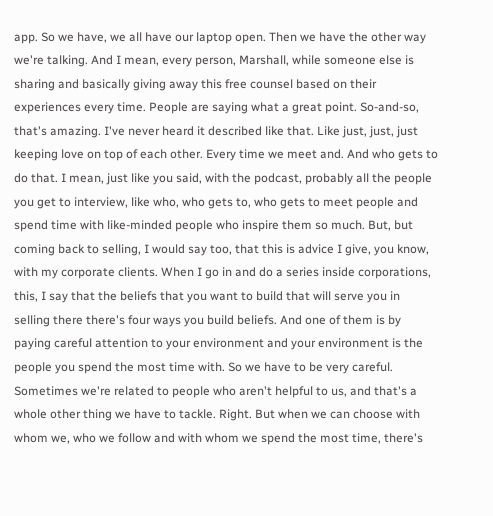app. So we have, we all have our laptop open. Then we have the other way we're talking. And I mean, every person, Marshall, while someone else is sharing and basically giving away this free counsel based on their experiences every time. People are saying what a great point. So-and-so, that's amazing. I've never heard it described like that. Like just, just, just keeping love on top of each other. Every time we meet and. And who gets to do that. I mean, just like you said, with the podcast, probably all the people you get to interview, like who, who gets to, who gets to meet people and spend time with like-minded people who inspire them so much. But, but coming back to selling, I would say too, that this is advice I give, you know, with my corporate clients. When I go in and do a series inside corporations, this, I say that the beliefs that you want to build that will serve you in selling there there's four ways you build beliefs. And one of them is by paying careful attention to your environment and your environment is the people you spend the most time with. So we have to be very careful. Sometimes we're related to people who aren't helpful to us, and that's a whole other thing we have to tackle. Right. But when we can choose with whom we, who we follow and with whom we spend the most time, there's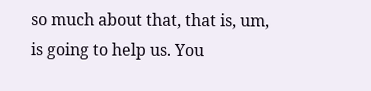so much about that, that is, um, is going to help us. You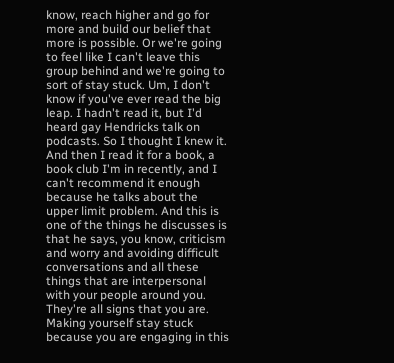know, reach higher and go for more and build our belief that more is possible. Or we're going to feel like I can't leave this group behind and we're going to sort of stay stuck. Um, I don't know if you've ever read the big leap. I hadn't read it, but I'd heard gay Hendricks talk on podcasts. So I thought I knew it. And then I read it for a book, a book club I'm in recently, and I can't recommend it enough because he talks about the upper limit problem. And this is one of the things he discusses is that he says, you know, criticism and worry and avoiding difficult conversations and all these things that are interpersonal with your people around you. They're all signs that you are. Making yourself stay stuck because you are engaging in this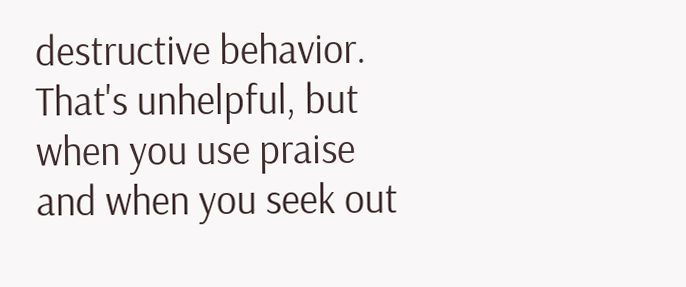destructive behavior. That's unhelpful, but when you use praise and when you seek out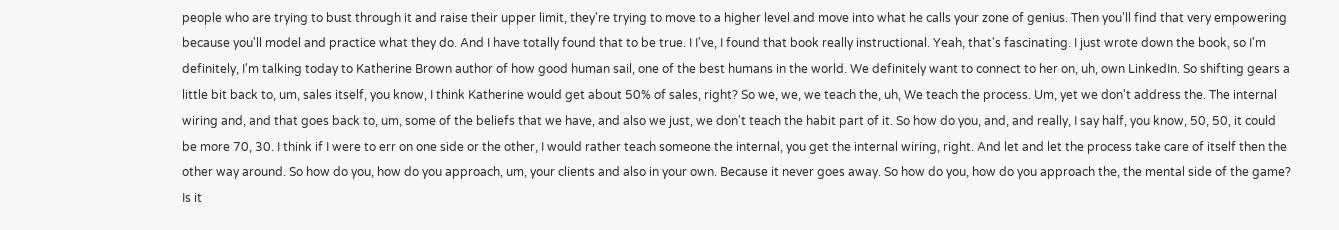people who are trying to bust through it and raise their upper limit, they're trying to move to a higher level and move into what he calls your zone of genius. Then you'll find that very empowering because you'll model and practice what they do. And I have totally found that to be true. I I've, I found that book really instructional. Yeah, that's fascinating. I just wrote down the book, so I'm definitely, I'm talking today to Katherine Brown author of how good human sail, one of the best humans in the world. We definitely want to connect to her on, uh, own LinkedIn. So shifting gears a little bit back to, um, sales itself, you know, I think Katherine would get about 50% of sales, right? So we, we, we teach the, uh, We teach the process. Um, yet we don't address the. The internal wiring and, and that goes back to, um, some of the beliefs that we have, and also we just, we don't teach the habit part of it. So how do you, and, and really, I say half, you know, 50, 50, it could be more 70, 30. I think if I were to err on one side or the other, I would rather teach someone the internal, you get the internal wiring, right. And let and let the process take care of itself then the other way around. So how do you, how do you approach, um, your clients and also in your own. Because it never goes away. So how do you, how do you approach the, the mental side of the game? Is it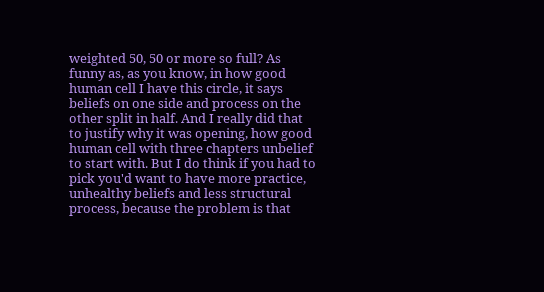weighted 50, 50 or more so full? As funny as, as you know, in how good human cell I have this circle, it says beliefs on one side and process on the other split in half. And I really did that to justify why it was opening, how good human cell with three chapters unbelief to start with. But I do think if you had to pick you'd want to have more practice, unhealthy beliefs and less structural process, because the problem is that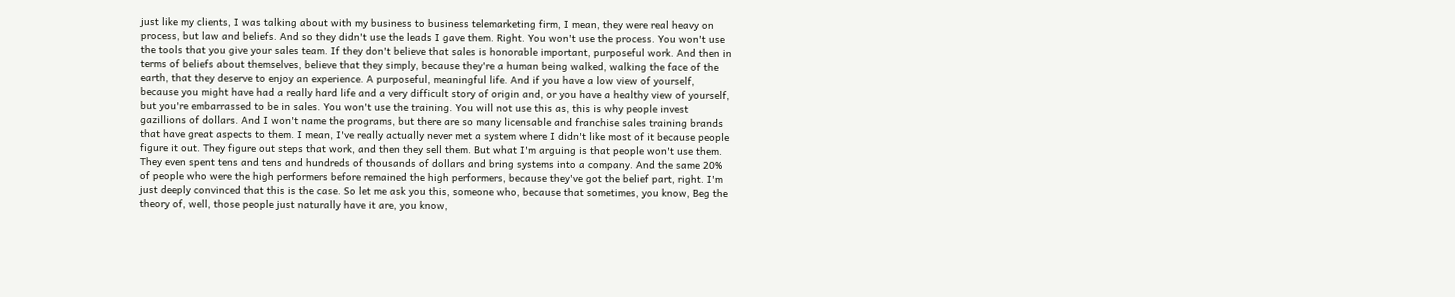just like my clients, I was talking about with my business to business telemarketing firm, I mean, they were real heavy on process, but law and beliefs. And so they didn't use the leads I gave them. Right. You won't use the process. You won't use the tools that you give your sales team. If they don't believe that sales is honorable important, purposeful work. And then in terms of beliefs about themselves, believe that they simply, because they're a human being walked, walking the face of the earth, that they deserve to enjoy an experience. A purposeful, meaningful life. And if you have a low view of yourself, because you might have had a really hard life and a very difficult story of origin and, or you have a healthy view of yourself, but you're embarrassed to be in sales. You won't use the training. You will not use this as, this is why people invest gazillions of dollars. And I won't name the programs, but there are so many licensable and franchise sales training brands that have great aspects to them. I mean, I've really actually never met a system where I didn't like most of it because people figure it out. They figure out steps that work, and then they sell them. But what I'm arguing is that people won't use them. They even spent tens and tens and hundreds of thousands of dollars and bring systems into a company. And the same 20% of people who were the high performers before remained the high performers, because they've got the belief part, right. I'm just deeply convinced that this is the case. So let me ask you this, someone who, because that sometimes, you know, Beg the theory of, well, those people just naturally have it are, you know,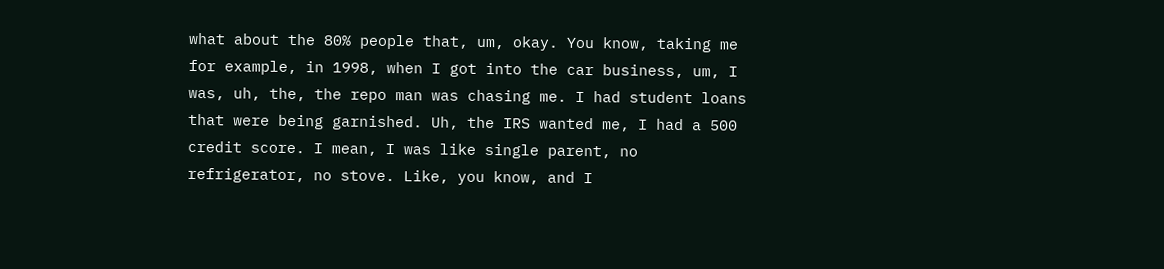what about the 80% people that, um, okay. You know, taking me for example, in 1998, when I got into the car business, um, I was, uh, the, the repo man was chasing me. I had student loans that were being garnished. Uh, the IRS wanted me, I had a 500 credit score. I mean, I was like single parent, no refrigerator, no stove. Like, you know, and I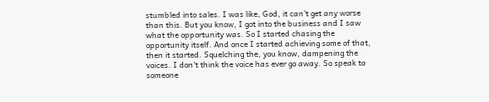stumbled into sales. I was like, God, it can't get any worse than this. But you know, I got into the business and I saw what the opportunity was. So I started chasing the opportunity itself. And once I started achieving some of that, then it started. Squelching the, you know, dampening the voices. I don't think the voice has ever go away. So speak to someone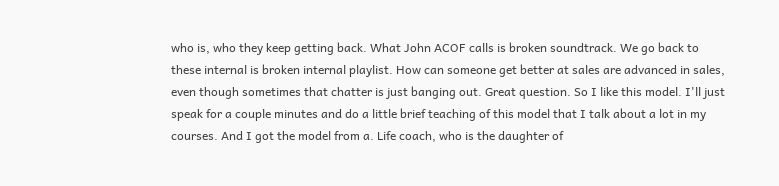who is, who they keep getting back. What John ACOF calls is broken soundtrack. We go back to these internal is broken internal playlist. How can someone get better at sales are advanced in sales, even though sometimes that chatter is just banging out. Great question. So I like this model. I'll just speak for a couple minutes and do a little brief teaching of this model that I talk about a lot in my courses. And I got the model from a. Life coach, who is the daughter of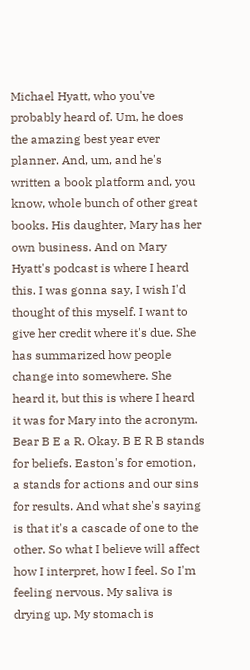Michael Hyatt, who you've probably heard of. Um, he does the amazing best year ever planner. And, um, and he's written a book platform and, you know, whole bunch of other great books. His daughter, Mary has her own business. And on Mary Hyatt's podcast is where I heard this. I was gonna say, I wish I'd thought of this myself. I want to give her credit where it's due. She has summarized how people change into somewhere. She heard it, but this is where I heard it was for Mary into the acronym. Bear B E a R. Okay. B E R B stands for beliefs. Easton's for emotion, a stands for actions and our sins for results. And what she's saying is that it's a cascade of one to the other. So what I believe will affect how I interpret, how I feel. So I'm feeling nervous. My saliva is drying up. My stomach is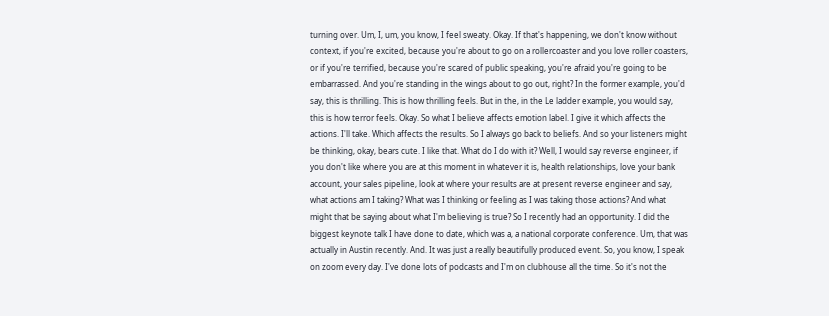turning over. Um, I, um, you know, I feel sweaty. Okay. If that's happening, we don't know without context, if you're excited, because you're about to go on a rollercoaster and you love roller coasters, or if you're terrified, because you're scared of public speaking, you're afraid you're going to be embarrassed. And you're standing in the wings about to go out, right? In the former example, you'd say, this is thrilling. This is how thrilling feels. But in the, in the Le ladder example, you would say, this is how terror feels. Okay. So what I believe affects emotion label. I give it which affects the actions. I'll take. Which affects the results. So I always go back to beliefs. And so your listeners might be thinking, okay, bears cute. I like that. What do I do with it? Well, I would say reverse engineer, if you don't like where you are at this moment in whatever it is, health relationships, love your bank account, your sales pipeline, look at where your results are at present reverse engineer and say, what actions am I taking? What was I thinking or feeling as I was taking those actions? And what might that be saying about what I'm believing is true? So I recently had an opportunity. I did the biggest keynote talk I have done to date, which was a, a national corporate conference. Um, that was actually in Austin recently. And. It was just a really beautifully produced event. So, you know, I speak on zoom every day. I've done lots of podcasts and I'm on clubhouse all the time. So it's not the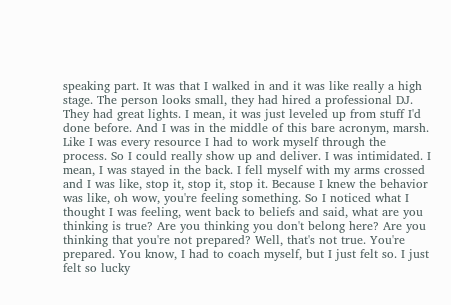speaking part. It was that I walked in and it was like really a high stage. The person looks small, they had hired a professional DJ. They had great lights. I mean, it was just leveled up from stuff I'd done before. And I was in the middle of this bare acronym, marsh. Like I was every resource I had to work myself through the process. So I could really show up and deliver. I was intimidated. I mean, I was stayed in the back. I fell myself with my arms crossed and I was like, stop it, stop it, stop it. Because I knew the behavior was like, oh wow, you're feeling something. So I noticed what I thought I was feeling, went back to beliefs and said, what are you thinking is true? Are you thinking you don't belong here? Are you thinking that you're not prepared? Well, that's not true. You're prepared. You know, I had to coach myself, but I just felt so. I just felt so lucky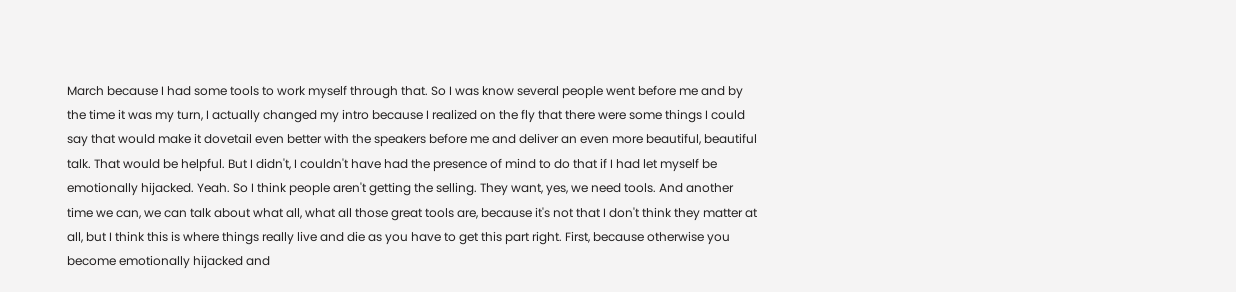March because I had some tools to work myself through that. So I was know several people went before me and by the time it was my turn, I actually changed my intro because I realized on the fly that there were some things I could say that would make it dovetail even better with the speakers before me and deliver an even more beautiful, beautiful talk. That would be helpful. But I didn't, I couldn't have had the presence of mind to do that if I had let myself be emotionally hijacked. Yeah. So I think people aren't getting the selling. They want, yes, we need tools. And another time we can, we can talk about what all, what all those great tools are, because it's not that I don't think they matter at all, but I think this is where things really live and die as you have to get this part right. First, because otherwise you become emotionally hijacked and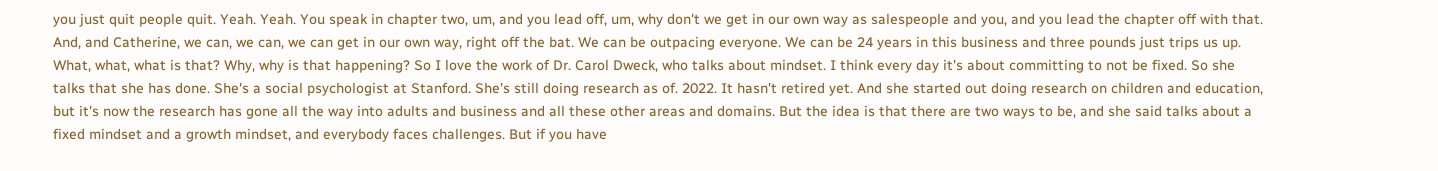you just quit people quit. Yeah. Yeah. You speak in chapter two, um, and you lead off, um, why don't we get in our own way as salespeople and you, and you lead the chapter off with that. And, and Catherine, we can, we can, we can get in our own way, right off the bat. We can be outpacing everyone. We can be 24 years in this business and three pounds just trips us up. What, what, what is that? Why, why is that happening? So I love the work of Dr. Carol Dweck, who talks about mindset. I think every day it's about committing to not be fixed. So she talks that she has done. She's a social psychologist at Stanford. She's still doing research as of. 2022. It hasn't retired yet. And she started out doing research on children and education, but it's now the research has gone all the way into adults and business and all these other areas and domains. But the idea is that there are two ways to be, and she said talks about a fixed mindset and a growth mindset, and everybody faces challenges. But if you have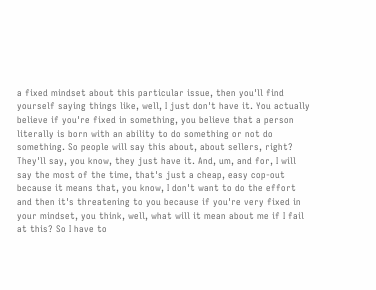a fixed mindset about this particular issue, then you'll find yourself saying things like, well, I just don't have it. You actually believe if you're fixed in something, you believe that a person literally is born with an ability to do something or not do something. So people will say this about, about sellers, right? They'll say, you know, they just have it. And, um, and for, I will say the most of the time, that's just a cheap, easy cop-out because it means that, you know, I don't want to do the effort and then it's threatening to you because if you're very fixed in your mindset, you think, well, what will it mean about me if I fail at this? So I have to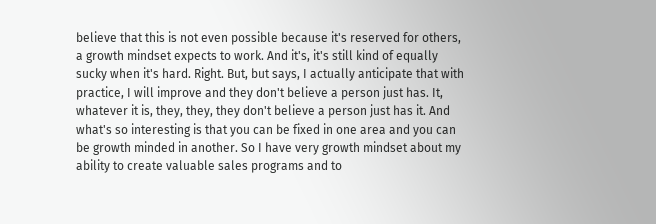believe that this is not even possible because it's reserved for others, a growth mindset expects to work. And it's, it's still kind of equally sucky when it's hard. Right. But, but says, I actually anticipate that with practice, I will improve and they don't believe a person just has. It, whatever it is, they, they, they don't believe a person just has it. And what's so interesting is that you can be fixed in one area and you can be growth minded in another. So I have very growth mindset about my ability to create valuable sales programs and to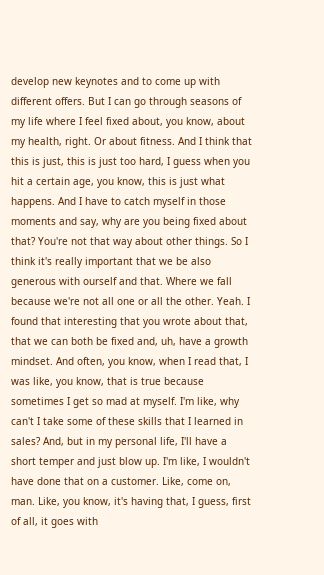develop new keynotes and to come up with different offers. But I can go through seasons of my life where I feel fixed about, you know, about my health, right. Or about fitness. And I think that this is just, this is just too hard, I guess when you hit a certain age, you know, this is just what happens. And I have to catch myself in those moments and say, why are you being fixed about that? You're not that way about other things. So I think it's really important that we be also generous with ourself and that. Where we fall because we're not all one or all the other. Yeah. I found that interesting that you wrote about that, that we can both be fixed and, uh, have a growth mindset. And often, you know, when I read that, I was like, you know, that is true because sometimes I get so mad at myself. I'm like, why can't I take some of these skills that I learned in sales? And, but in my personal life, I'll have a short temper and just blow up. I'm like, I wouldn't have done that on a customer. Like, come on, man. Like, you know, it's having that, I guess, first of all, it goes with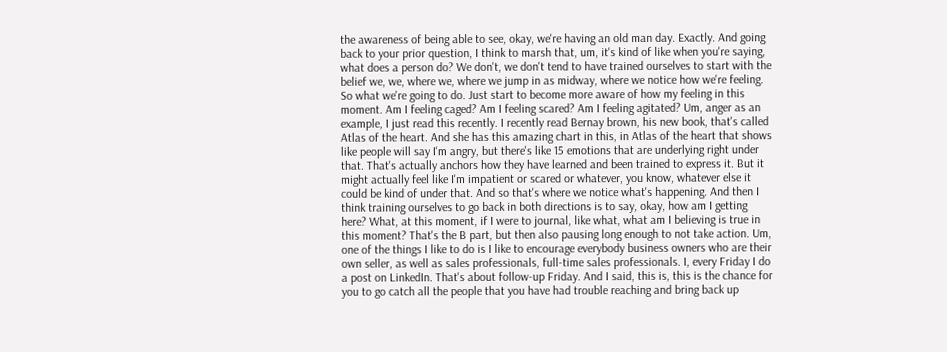the awareness of being able to see, okay, we're having an old man day. Exactly. And going back to your prior question, I think to marsh that, um, it's kind of like when you're saying, what does a person do? We don't, we don't tend to have trained ourselves to start with the belief we, we, where we, where we jump in as midway, where we notice how we're feeling. So what we're going to do. Just start to become more aware of how my feeling in this moment. Am I feeling caged? Am I feeling scared? Am I feeling agitated? Um, anger as an example, I just read this recently. I recently read Bernay brown, his new book, that's called Atlas of the heart. And she has this amazing chart in this, in Atlas of the heart that shows like people will say I'm angry, but there's like 15 emotions that are underlying right under that. That's actually anchors how they have learned and been trained to express it. But it might actually feel like I'm impatient or scared or whatever, you know, whatever else it could be kind of under that. And so that's where we notice what's happening. And then I think training ourselves to go back in both directions is to say, okay, how am I getting here? What, at this moment, if I were to journal, like what, what am I believing is true in this moment? That's the B part, but then also pausing long enough to not take action. Um, one of the things I like to do is I like to encourage everybody business owners who are their own seller, as well as sales professionals, full-time sales professionals. I, every Friday I do a post on LinkedIn. That's about follow-up Friday. And I said, this is, this is the chance for you to go catch all the people that you have had trouble reaching and bring back up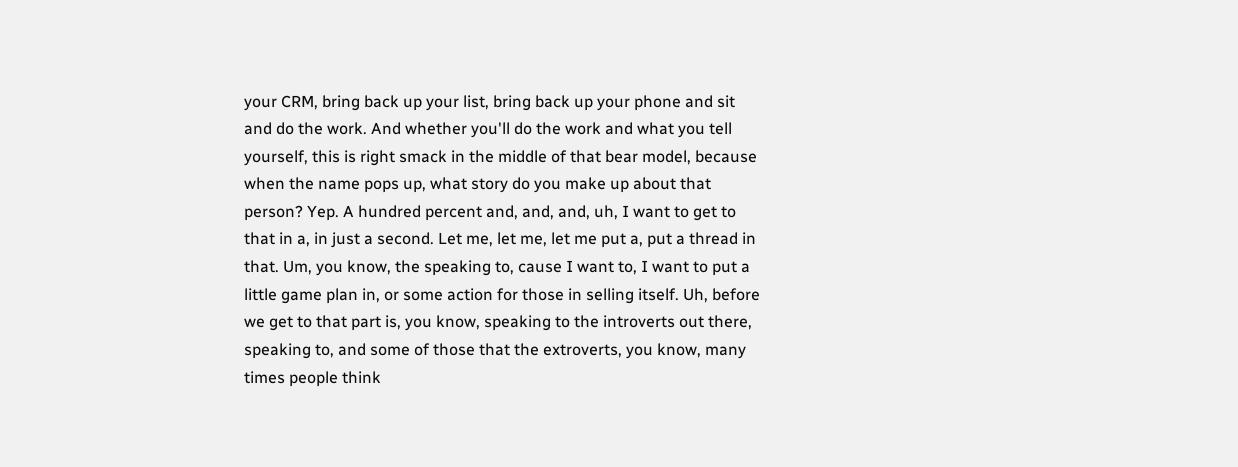your CRM, bring back up your list, bring back up your phone and sit and do the work. And whether you'll do the work and what you tell yourself, this is right smack in the middle of that bear model, because when the name pops up, what story do you make up about that person? Yep. A hundred percent and, and, and, uh, I want to get to that in a, in just a second. Let me, let me, let me put a, put a thread in that. Um, you know, the speaking to, cause I want to, I want to put a little game plan in, or some action for those in selling itself. Uh, before we get to that part is, you know, speaking to the introverts out there, speaking to, and some of those that the extroverts, you know, many times people think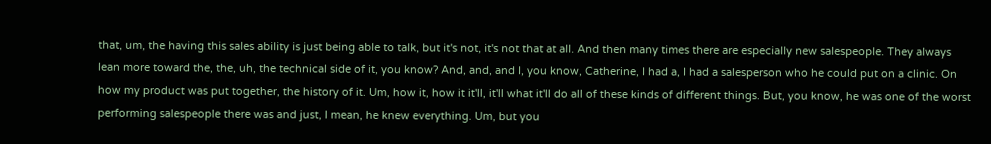that, um, the having this sales ability is just being able to talk, but it's not, it's not that at all. And then many times there are especially new salespeople. They always lean more toward the, the, uh, the technical side of it, you know? And, and, and I, you know, Catherine, I had a, I had a salesperson who he could put on a clinic. On how my product was put together, the history of it. Um, how it, how it it'll, it'll what it'll do all of these kinds of different things. But, you know, he was one of the worst performing salespeople there was and just, I mean, he knew everything. Um, but you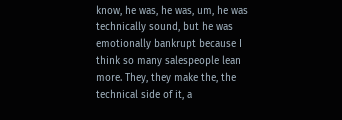know, he was, he was, um, he was technically sound, but he was emotionally bankrupt because I think so many salespeople lean more. They, they make the, the technical side of it, a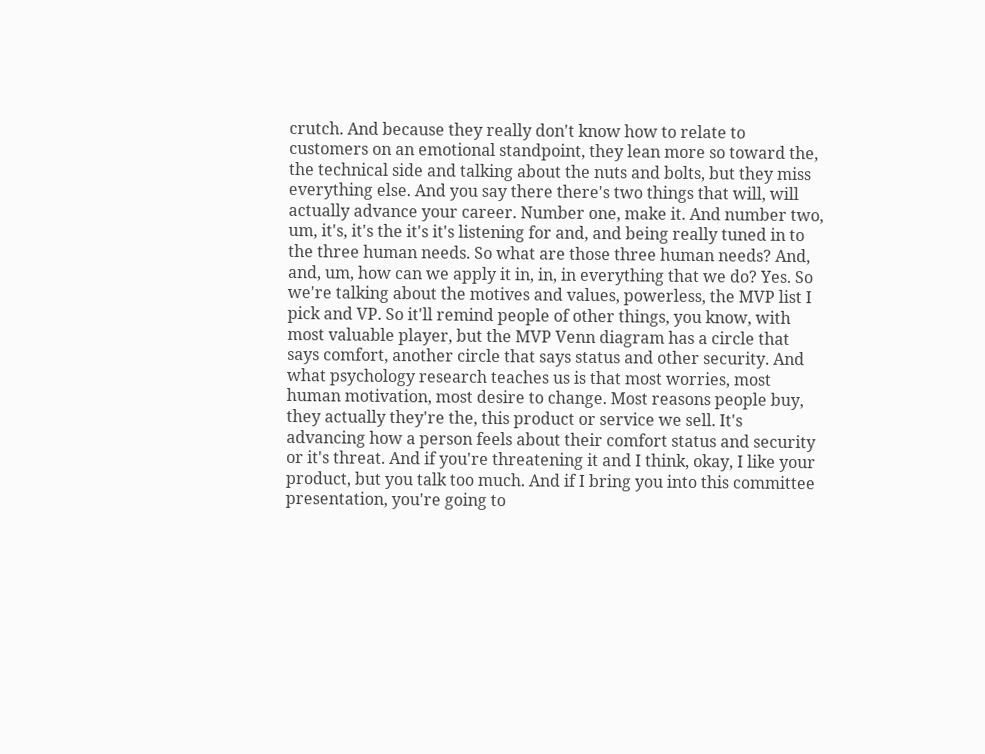crutch. And because they really don't know how to relate to customers on an emotional standpoint, they lean more so toward the, the technical side and talking about the nuts and bolts, but they miss everything else. And you say there there's two things that will, will actually advance your career. Number one, make it. And number two, um, it's, it's the it's it's listening for and, and being really tuned in to the three human needs. So what are those three human needs? And, and, um, how can we apply it in, in, in everything that we do? Yes. So we're talking about the motives and values, powerless, the MVP list I pick and VP. So it'll remind people of other things, you know, with most valuable player, but the MVP Venn diagram has a circle that says comfort, another circle that says status and other security. And what psychology research teaches us is that most worries, most human motivation, most desire to change. Most reasons people buy, they actually they're the, this product or service we sell. It's advancing how a person feels about their comfort status and security or it's threat. And if you're threatening it and I think, okay, I like your product, but you talk too much. And if I bring you into this committee presentation, you're going to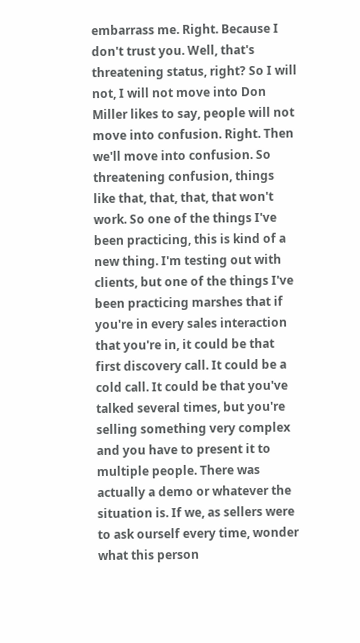embarrass me. Right. Because I don't trust you. Well, that's threatening status, right? So I will not, I will not move into Don Miller likes to say, people will not move into confusion. Right. Then we'll move into confusion. So threatening confusion, things like that, that, that, that won't work. So one of the things I've been practicing, this is kind of a new thing. I'm testing out with clients, but one of the things I've been practicing marshes that if you're in every sales interaction that you're in, it could be that first discovery call. It could be a cold call. It could be that you've talked several times, but you're selling something very complex and you have to present it to multiple people. There was actually a demo or whatever the situation is. If we, as sellers were to ask ourself every time, wonder what this person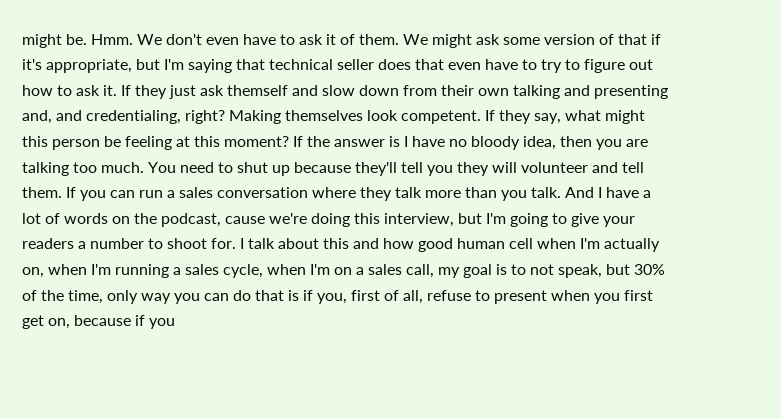might be. Hmm. We don't even have to ask it of them. We might ask some version of that if it's appropriate, but I'm saying that technical seller does that even have to try to figure out how to ask it. If they just ask themself and slow down from their own talking and presenting and, and credentialing, right? Making themselves look competent. If they say, what might this person be feeling at this moment? If the answer is I have no bloody idea, then you are talking too much. You need to shut up because they'll tell you they will volunteer and tell them. If you can run a sales conversation where they talk more than you talk. And I have a lot of words on the podcast, cause we're doing this interview, but I'm going to give your readers a number to shoot for. I talk about this and how good human cell when I'm actually on, when I'm running a sales cycle, when I'm on a sales call, my goal is to not speak, but 30% of the time, only way you can do that is if you, first of all, refuse to present when you first get on, because if you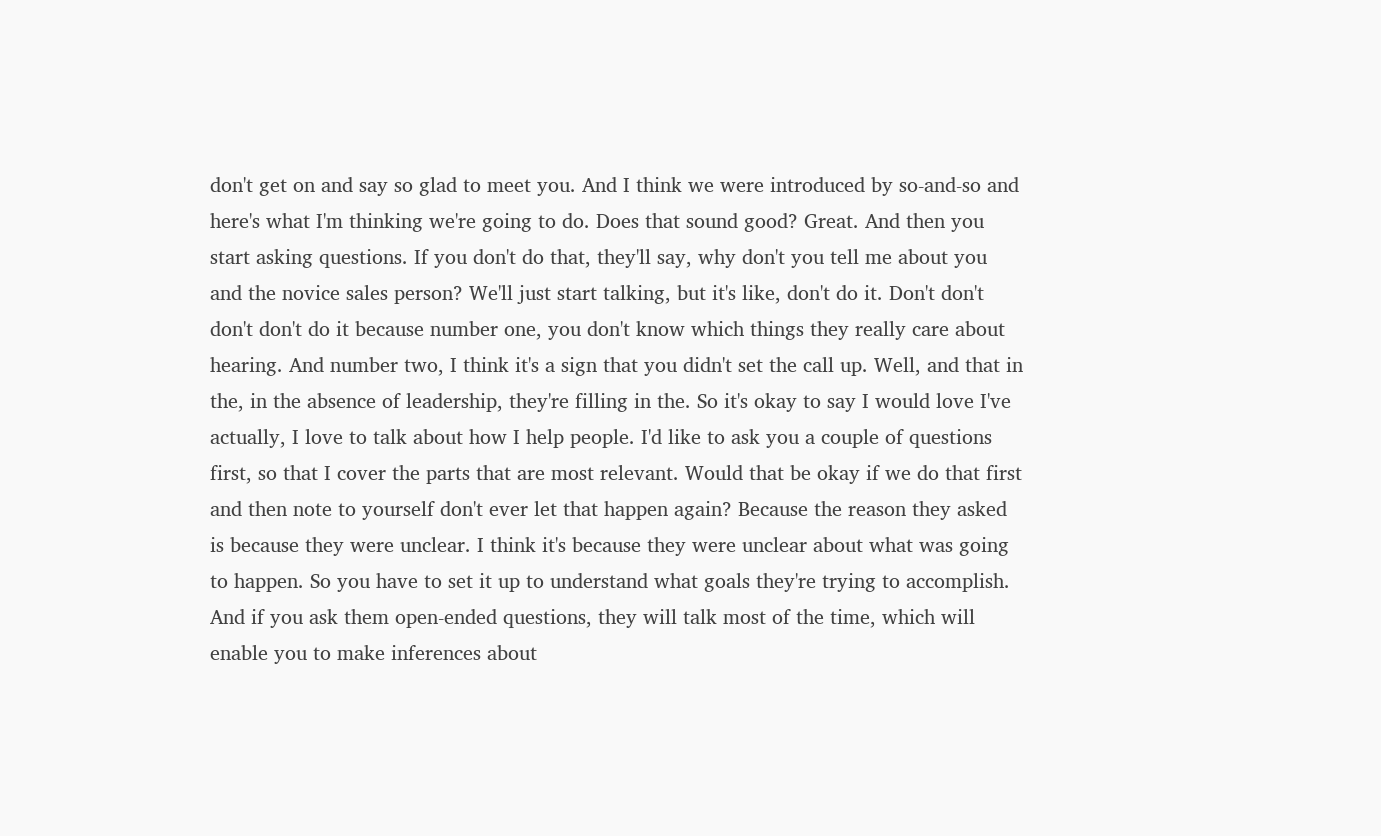don't get on and say so glad to meet you. And I think we were introduced by so-and-so and here's what I'm thinking we're going to do. Does that sound good? Great. And then you start asking questions. If you don't do that, they'll say, why don't you tell me about you and the novice sales person? We'll just start talking, but it's like, don't do it. Don't don't don't don't do it because number one, you don't know which things they really care about hearing. And number two, I think it's a sign that you didn't set the call up. Well, and that in the, in the absence of leadership, they're filling in the. So it's okay to say I would love I've actually, I love to talk about how I help people. I'd like to ask you a couple of questions first, so that I cover the parts that are most relevant. Would that be okay if we do that first and then note to yourself don't ever let that happen again? Because the reason they asked is because they were unclear. I think it's because they were unclear about what was going to happen. So you have to set it up to understand what goals they're trying to accomplish. And if you ask them open-ended questions, they will talk most of the time, which will enable you to make inferences about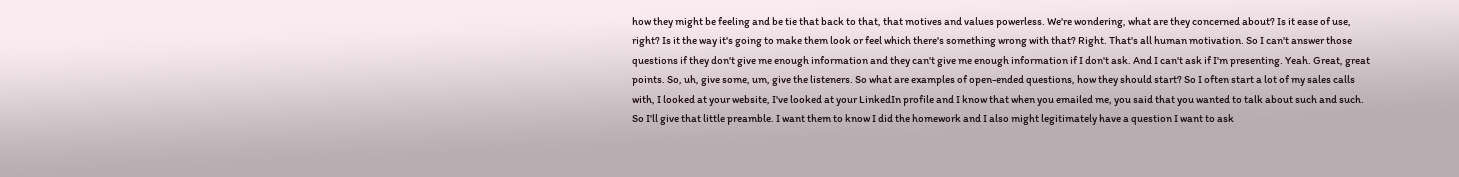how they might be feeling and be tie that back to that, that motives and values powerless. We're wondering, what are they concerned about? Is it ease of use, right? Is it the way it's going to make them look or feel which there's something wrong with that? Right. That's all human motivation. So I can't answer those questions if they don't give me enough information and they can't give me enough information if I don't ask. And I can't ask if I'm presenting. Yeah. Great, great points. So, uh, give some, um, give the listeners. So what are examples of open-ended questions, how they should start? So I often start a lot of my sales calls with, I looked at your website, I've looked at your LinkedIn profile and I know that when you emailed me, you said that you wanted to talk about such and such. So I'll give that little preamble. I want them to know I did the homework and I also might legitimately have a question I want to ask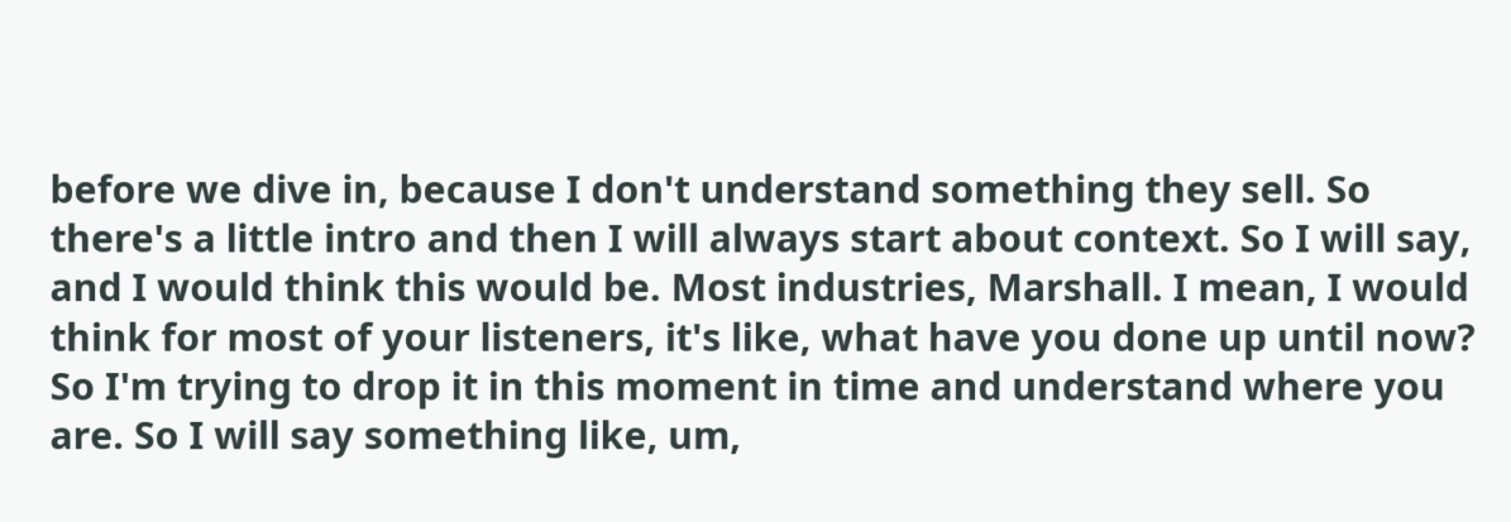before we dive in, because I don't understand something they sell. So there's a little intro and then I will always start about context. So I will say, and I would think this would be. Most industries, Marshall. I mean, I would think for most of your listeners, it's like, what have you done up until now? So I'm trying to drop it in this moment in time and understand where you are. So I will say something like, um,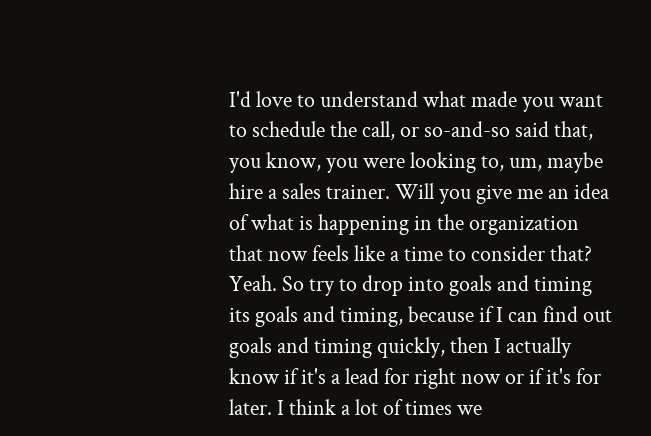I'd love to understand what made you want to schedule the call, or so-and-so said that, you know, you were looking to, um, maybe hire a sales trainer. Will you give me an idea of what is happening in the organization that now feels like a time to consider that? Yeah. So try to drop into goals and timing its goals and timing, because if I can find out goals and timing quickly, then I actually know if it's a lead for right now or if it's for later. I think a lot of times we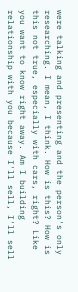were talking and presenting and the person's only researching. I mean, I think. How is this? How is this not true, especially with cars, right? Like you want to know right away. Am I building relationship with you because I'll sell, I'll sell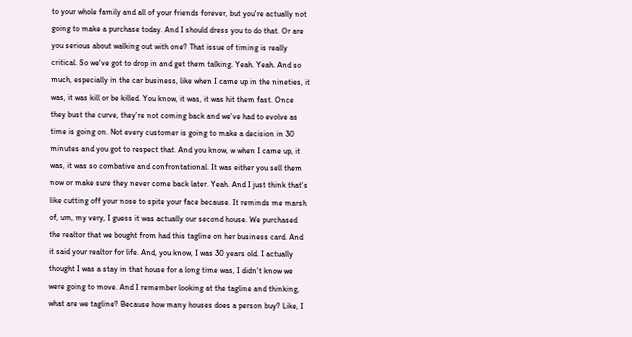to your whole family and all of your friends forever, but you're actually not going to make a purchase today. And I should dress you to do that. Or are you serious about walking out with one? That issue of timing is really critical. So we've got to drop in and get them talking. Yeah. Yeah. And so much, especially in the car business, like when I came up in the nineties, it was, it was kill or be killed. You know, it was, it was hit them fast. Once they bust the curve, they're not coming back and we've had to evolve as time is going on. Not every customer is going to make a decision in 30 minutes and you got to respect that. And you know, w when I came up, it was, it was so combative and confrontational. It was either you sell them now or make sure they never come back later. Yeah. And I just think that's like cutting off your nose to spite your face because. It reminds me marsh of, um, my very, I guess it was actually our second house. We purchased the realtor that we bought from had this tagline on her business card. And it said your realtor for life. And, you know, I was 30 years old. I actually thought I was a stay in that house for a long time was, I didn't know we were going to move. And I remember looking at the tagline and thinking, what are we tagline? Because how many houses does a person buy? Like, I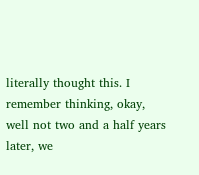literally thought this. I remember thinking, okay, well not two and a half years later, we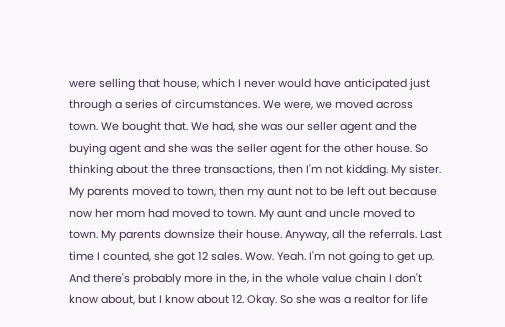were selling that house, which I never would have anticipated just through a series of circumstances. We were, we moved across town. We bought that. We had, she was our seller agent and the buying agent and she was the seller agent for the other house. So thinking about the three transactions, then I'm not kidding. My sister. My parents moved to town, then my aunt not to be left out because now her mom had moved to town. My aunt and uncle moved to town. My parents downsize their house. Anyway, all the referrals. Last time I counted, she got 12 sales. Wow. Yeah. I'm not going to get up. And there's probably more in the, in the whole value chain I don't know about, but I know about 12. Okay. So she was a realtor for life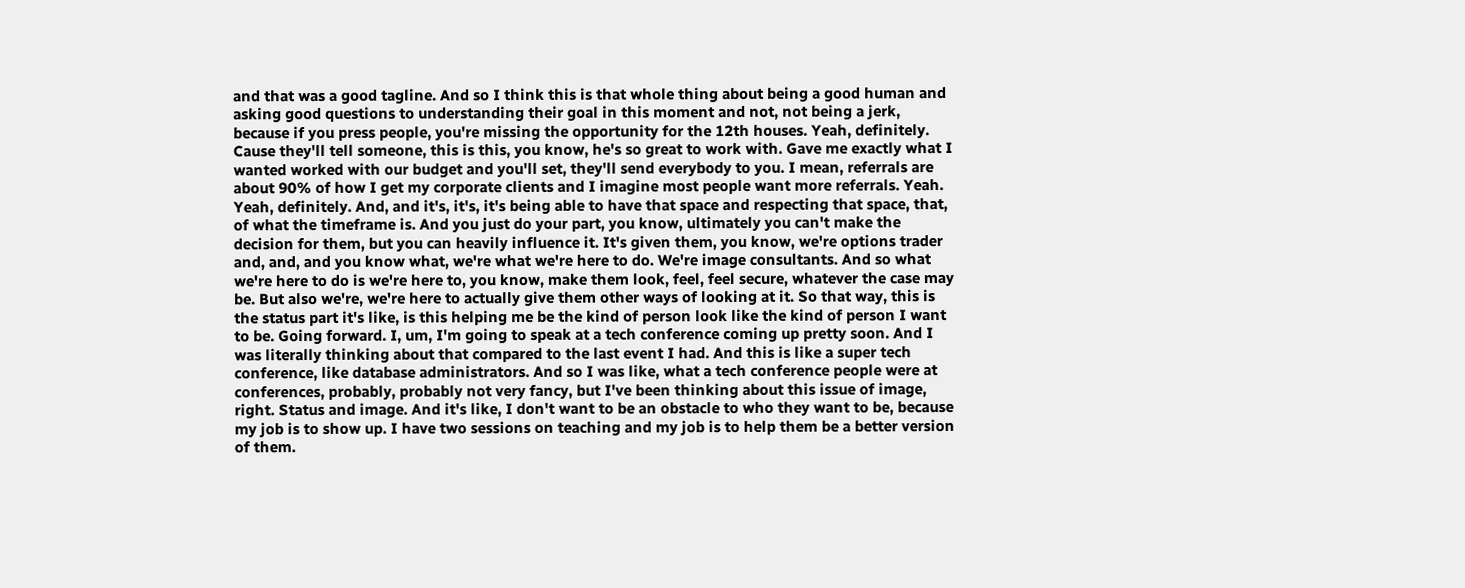and that was a good tagline. And so I think this is that whole thing about being a good human and asking good questions to understanding their goal in this moment and not, not being a jerk, because if you press people, you're missing the opportunity for the 12th houses. Yeah, definitely. Cause they'll tell someone, this is this, you know, he's so great to work with. Gave me exactly what I wanted worked with our budget and you'll set, they'll send everybody to you. I mean, referrals are about 90% of how I get my corporate clients and I imagine most people want more referrals. Yeah. Yeah, definitely. And, and it's, it's, it's being able to have that space and respecting that space, that, of what the timeframe is. And you just do your part, you know, ultimately you can't make the decision for them, but you can heavily influence it. It's given them, you know, we're options trader and, and, and you know what, we're what we're here to do. We're image consultants. And so what we're here to do is we're here to, you know, make them look, feel, feel secure, whatever the case may be. But also we're, we're here to actually give them other ways of looking at it. So that way, this is the status part it's like, is this helping me be the kind of person look like the kind of person I want to be. Going forward. I, um, I'm going to speak at a tech conference coming up pretty soon. And I was literally thinking about that compared to the last event I had. And this is like a super tech conference, like database administrators. And so I was like, what a tech conference people were at conferences, probably, probably not very fancy, but I've been thinking about this issue of image, right. Status and image. And it's like, I don't want to be an obstacle to who they want to be, because my job is to show up. I have two sessions on teaching and my job is to help them be a better version of them.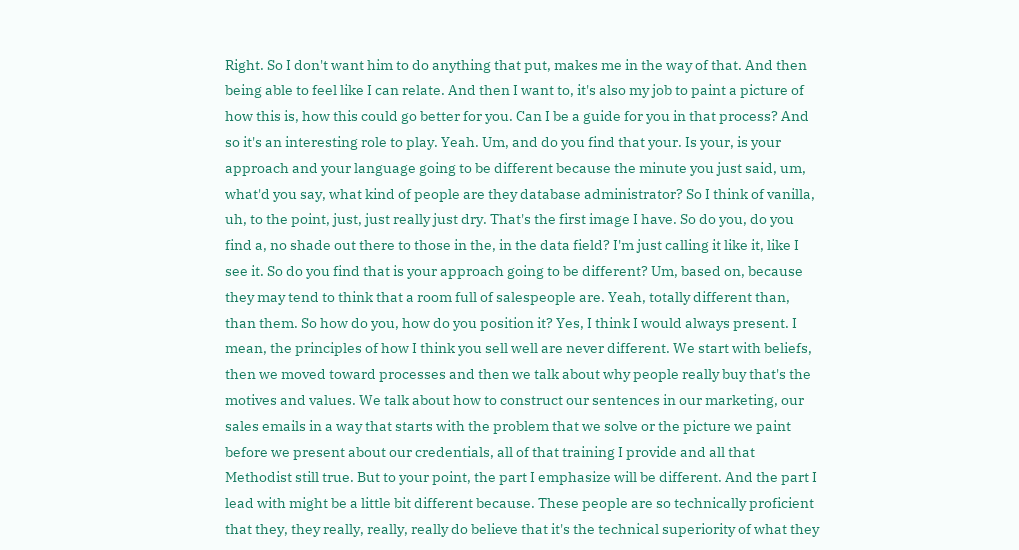Right. So I don't want him to do anything that put, makes me in the way of that. And then being able to feel like I can relate. And then I want to, it's also my job to paint a picture of how this is, how this could go better for you. Can I be a guide for you in that process? And so it's an interesting role to play. Yeah. Um, and do you find that your. Is your, is your approach and your language going to be different because the minute you just said, um, what'd you say, what kind of people are they database administrator? So I think of vanilla, uh, to the point, just, just really just dry. That's the first image I have. So do you, do you find a, no shade out there to those in the, in the data field? I'm just calling it like it, like I see it. So do you find that is your approach going to be different? Um, based on, because they may tend to think that a room full of salespeople are. Yeah, totally different than, than them. So how do you, how do you position it? Yes, I think I would always present. I mean, the principles of how I think you sell well are never different. We start with beliefs, then we moved toward processes and then we talk about why people really buy that's the motives and values. We talk about how to construct our sentences in our marketing, our sales emails in a way that starts with the problem that we solve or the picture we paint before we present about our credentials, all of that training I provide and all that Methodist still true. But to your point, the part I emphasize will be different. And the part I lead with might be a little bit different because. These people are so technically proficient that they, they really, really, really do believe that it's the technical superiority of what they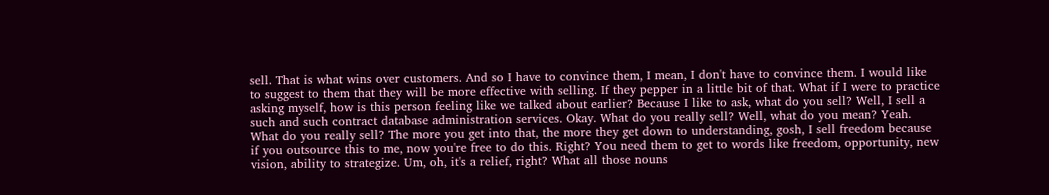sell. That is what wins over customers. And so I have to convince them, I mean, I don't have to convince them. I would like to suggest to them that they will be more effective with selling. If they pepper in a little bit of that. What if I were to practice asking myself, how is this person feeling like we talked about earlier? Because I like to ask, what do you sell? Well, I sell a such and such contract database administration services. Okay. What do you really sell? Well, what do you mean? Yeah. What do you really sell? The more you get into that, the more they get down to understanding, gosh, I sell freedom because if you outsource this to me, now you're free to do this. Right? You need them to get to words like freedom, opportunity, new vision, ability to strategize. Um, oh, it's a relief, right? What all those nouns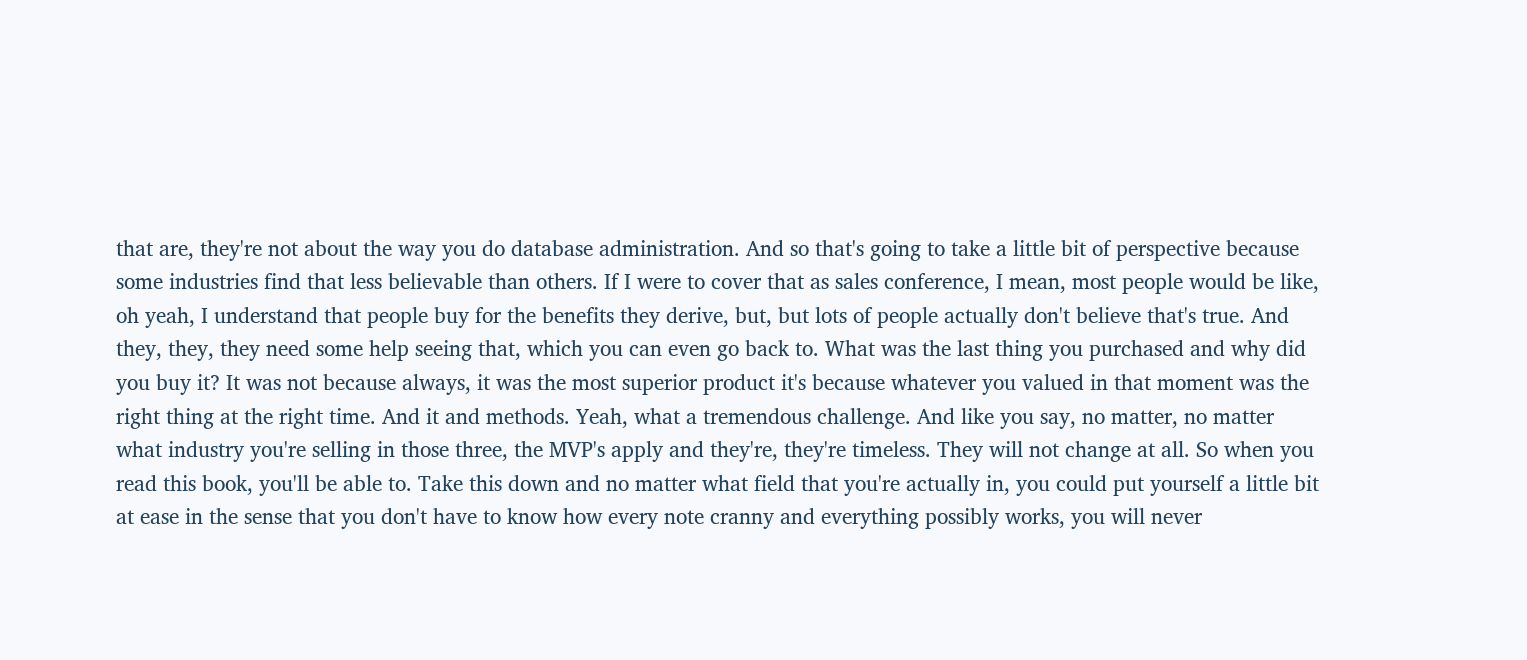that are, they're not about the way you do database administration. And so that's going to take a little bit of perspective because some industries find that less believable than others. If I were to cover that as sales conference, I mean, most people would be like, oh yeah, I understand that people buy for the benefits they derive, but, but lots of people actually don't believe that's true. And they, they, they need some help seeing that, which you can even go back to. What was the last thing you purchased and why did you buy it? It was not because always, it was the most superior product it's because whatever you valued in that moment was the right thing at the right time. And it and methods. Yeah, what a tremendous challenge. And like you say, no matter, no matter what industry you're selling in those three, the MVP's apply and they're, they're timeless. They will not change at all. So when you read this book, you'll be able to. Take this down and no matter what field that you're actually in, you could put yourself a little bit at ease in the sense that you don't have to know how every note cranny and everything possibly works, you will never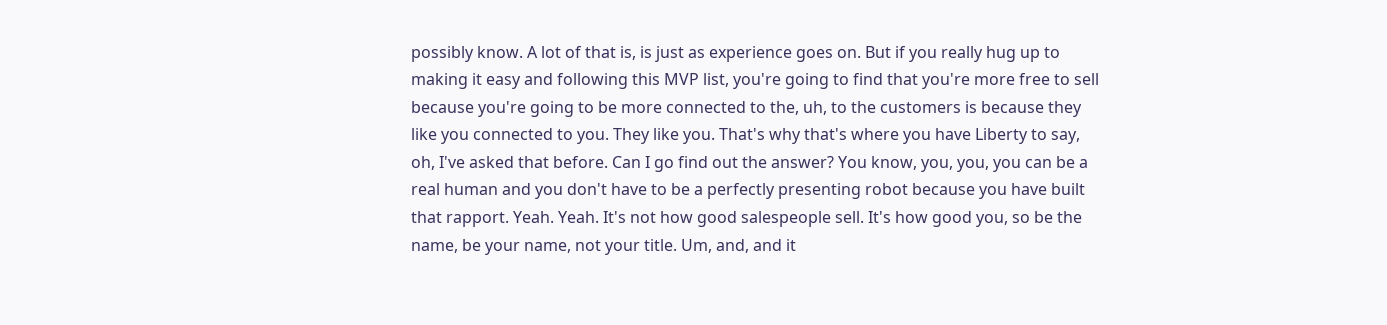possibly know. A lot of that is, is just as experience goes on. But if you really hug up to making it easy and following this MVP list, you're going to find that you're more free to sell because you're going to be more connected to the, uh, to the customers is because they like you connected to you. They like you. That's why that's where you have Liberty to say, oh, I've asked that before. Can I go find out the answer? You know, you, you, you can be a real human and you don't have to be a perfectly presenting robot because you have built that rapport. Yeah. Yeah. It's not how good salespeople sell. It's how good you, so be the name, be your name, not your title. Um, and, and it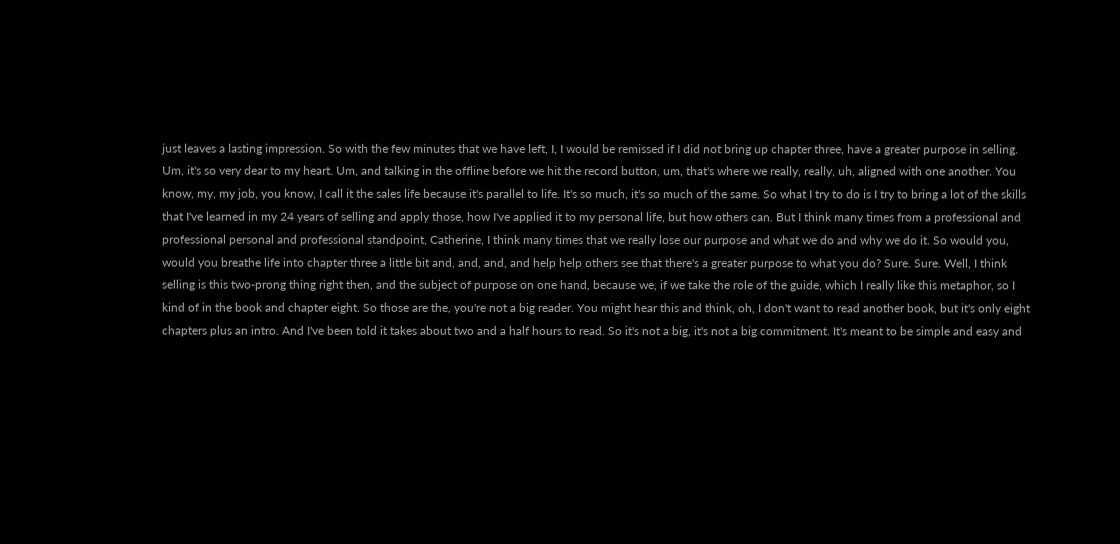just leaves a lasting impression. So with the few minutes that we have left, I, I would be remissed if I did not bring up chapter three, have a greater purpose in selling. Um, it's so very dear to my heart. Um, and talking in the offline before we hit the record button, um, that's where we really, really, uh, aligned with one another. You know, my, my job, you know, I call it the sales life because it's parallel to life. It's so much, it's so much of the same. So what I try to do is I try to bring a lot of the skills that I've learned in my 24 years of selling and apply those, how I've applied it to my personal life, but how others can. But I think many times from a professional and professional personal and professional standpoint, Catherine, I think many times that we really lose our purpose and what we do and why we do it. So would you, would you breathe life into chapter three a little bit and, and, and, and help help others see that there's a greater purpose to what you do? Sure. Sure. Well, I think selling is this two-prong thing right then, and the subject of purpose on one hand, because we, if we take the role of the guide, which I really like this metaphor, so I kind of in the book and chapter eight. So those are the, you're not a big reader. You might hear this and think, oh, I don't want to read another book, but it's only eight chapters plus an intro. And I've been told it takes about two and a half hours to read. So it's not a big, it's not a big commitment. It's meant to be simple and easy and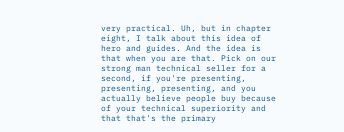very practical. Uh, but in chapter eight, I talk about this idea of hero and guides. And the idea is that when you are that. Pick on our strong man technical seller for a second, if you're presenting, presenting, presenting, and you actually believe people buy because of your technical superiority and that that's the primary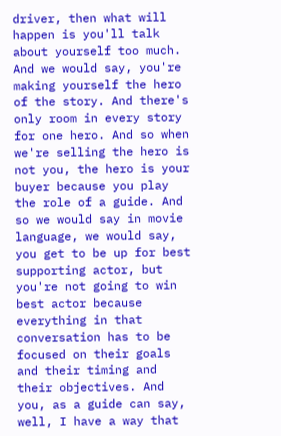driver, then what will happen is you'll talk about yourself too much. And we would say, you're making yourself the hero of the story. And there's only room in every story for one hero. And so when we're selling the hero is not you, the hero is your buyer because you play the role of a guide. And so we would say in movie language, we would say, you get to be up for best supporting actor, but you're not going to win best actor because everything in that conversation has to be focused on their goals and their timing and their objectives. And you, as a guide can say, well, I have a way that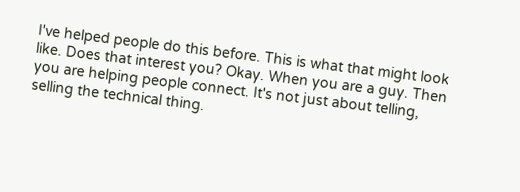I've helped people do this before. This is what that might look like. Does that interest you? Okay. When you are a guy. Then you are helping people connect. It's not just about telling, selling the technical thing.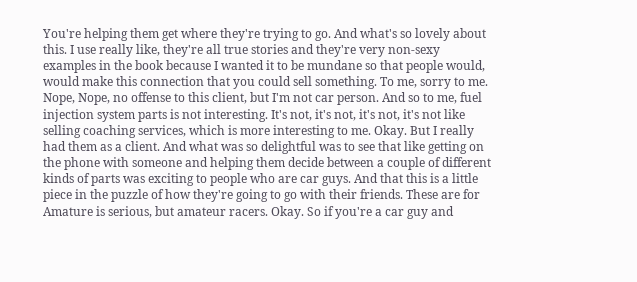You're helping them get where they're trying to go. And what's so lovely about this. I use really like, they're all true stories and they're very non-sexy examples in the book because I wanted it to be mundane so that people would, would make this connection that you could sell something. To me, sorry to me. Nope, Nope, no offense to this client, but I'm not car person. And so to me, fuel injection system parts is not interesting. It's not, it's not, it's not, it's not like selling coaching services, which is more interesting to me. Okay. But I really had them as a client. And what was so delightful was to see that like getting on the phone with someone and helping them decide between a couple of different kinds of parts was exciting to people who are car guys. And that this is a little piece in the puzzle of how they're going to go with their friends. These are for Amature is serious, but amateur racers. Okay. So if you're a car guy and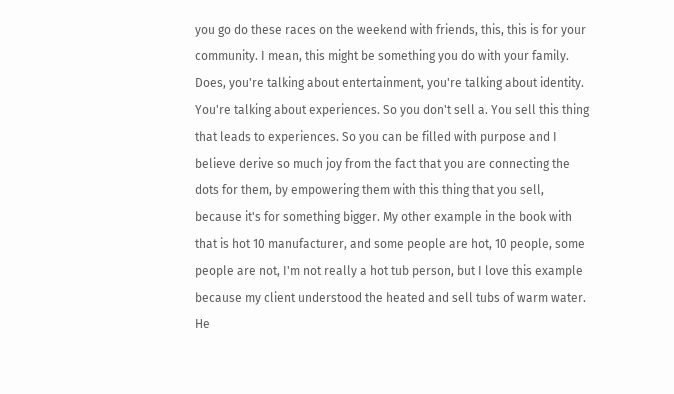you go do these races on the weekend with friends, this, this is for your community. I mean, this might be something you do with your family. Does, you're talking about entertainment, you're talking about identity. You're talking about experiences. So you don't sell a. You sell this thing that leads to experiences. So you can be filled with purpose and I believe derive so much joy from the fact that you are connecting the dots for them, by empowering them with this thing that you sell, because it's for something bigger. My other example in the book with that is hot 10 manufacturer, and some people are hot, 10 people, some people are not, I'm not really a hot tub person, but I love this example because my client understood the heated and sell tubs of warm water. He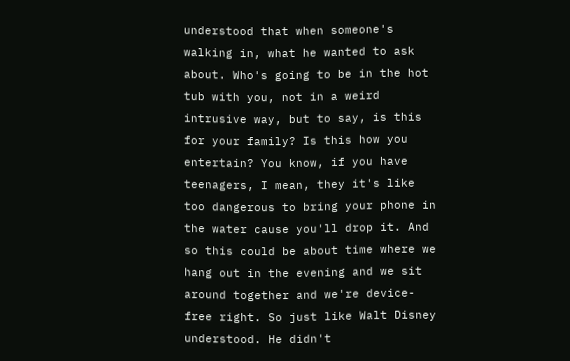understood that when someone's walking in, what he wanted to ask about. Who's going to be in the hot tub with you, not in a weird intrusive way, but to say, is this for your family? Is this how you entertain? You know, if you have teenagers, I mean, they it's like too dangerous to bring your phone in the water cause you'll drop it. And so this could be about time where we hang out in the evening and we sit around together and we're device-free right. So just like Walt Disney understood. He didn't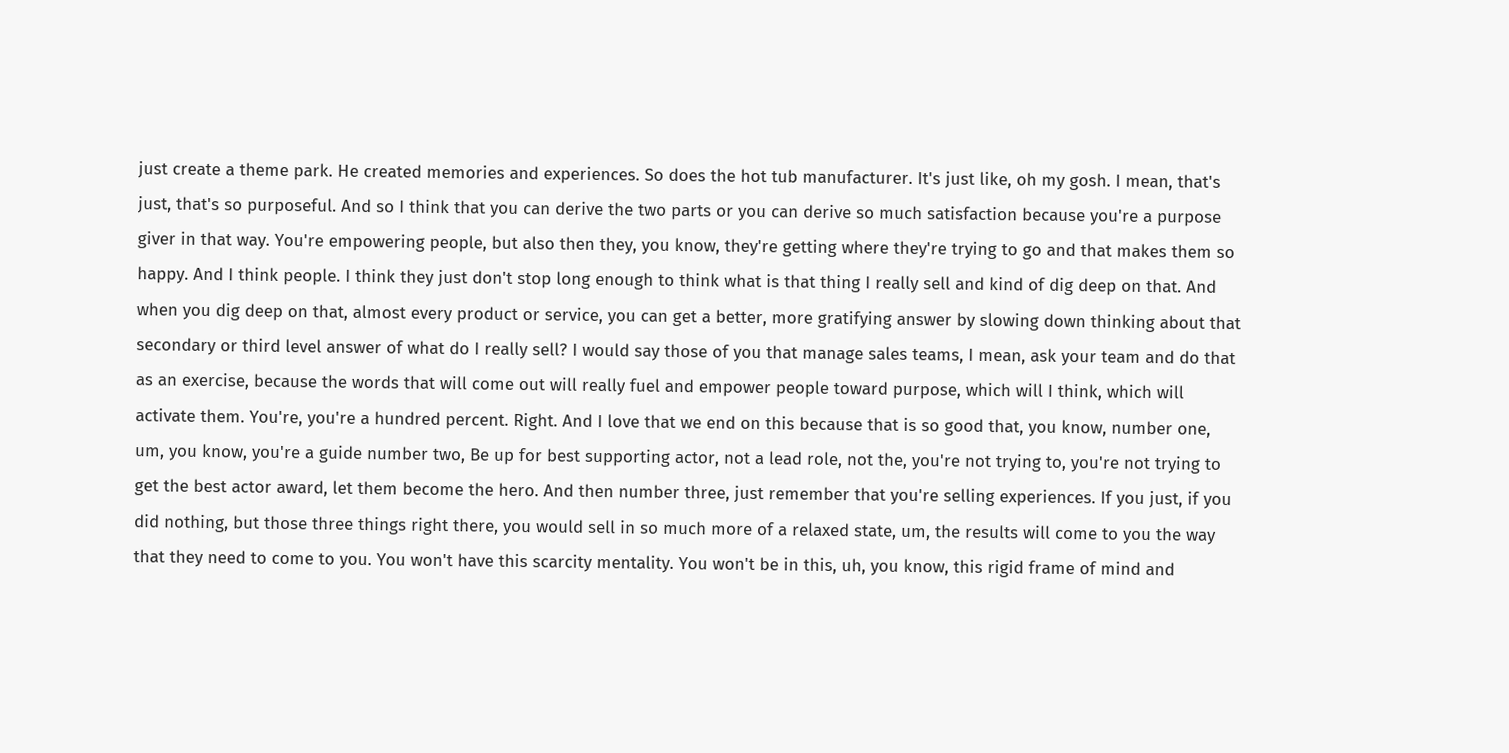just create a theme park. He created memories and experiences. So does the hot tub manufacturer. It's just like, oh my gosh. I mean, that's just, that's so purposeful. And so I think that you can derive the two parts or you can derive so much satisfaction because you're a purpose giver in that way. You're empowering people, but also then they, you know, they're getting where they're trying to go and that makes them so happy. And I think people. I think they just don't stop long enough to think what is that thing I really sell and kind of dig deep on that. And when you dig deep on that, almost every product or service, you can get a better, more gratifying answer by slowing down thinking about that secondary or third level answer of what do I really sell? I would say those of you that manage sales teams, I mean, ask your team and do that as an exercise, because the words that will come out will really fuel and empower people toward purpose, which will I think, which will activate them. You're, you're a hundred percent. Right. And I love that we end on this because that is so good that, you know, number one, um, you know, you're a guide number two, Be up for best supporting actor, not a lead role, not the, you're not trying to, you're not trying to get the best actor award, let them become the hero. And then number three, just remember that you're selling experiences. If you just, if you did nothing, but those three things right there, you would sell in so much more of a relaxed state, um, the results will come to you the way that they need to come to you. You won't have this scarcity mentality. You won't be in this, uh, you know, this rigid frame of mind and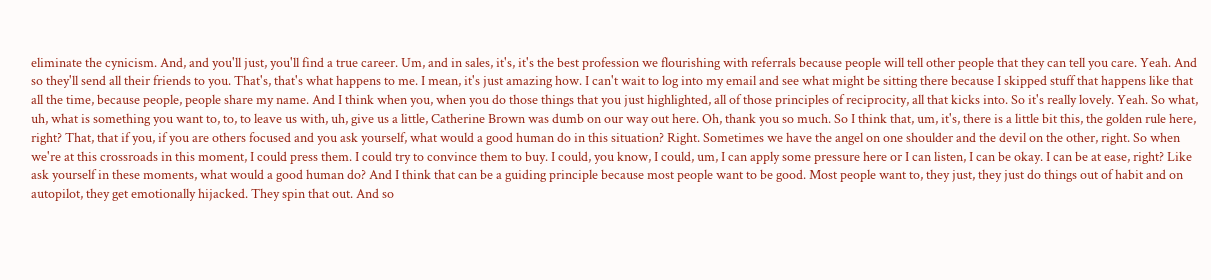eliminate the cynicism. And, and you'll just, you'll find a true career. Um, and in sales, it's, it's the best profession we flourishing with referrals because people will tell other people that they can tell you care. Yeah. And so they'll send all their friends to you. That's, that's what happens to me. I mean, it's just amazing how. I can't wait to log into my email and see what might be sitting there because I skipped stuff that happens like that all the time, because people, people share my name. And I think when you, when you do those things that you just highlighted, all of those principles of reciprocity, all that kicks into. So it's really lovely. Yeah. So what, uh, what is something you want to, to, to leave us with, uh, give us a little, Catherine Brown was dumb on our way out here. Oh, thank you so much. So I think that, um, it's, there is a little bit this, the golden rule here, right? That, that if you, if you are others focused and you ask yourself, what would a good human do in this situation? Right. Sometimes we have the angel on one shoulder and the devil on the other, right. So when we're at this crossroads in this moment, I could press them. I could try to convince them to buy. I could, you know, I could, um, I can apply some pressure here or I can listen, I can be okay. I can be at ease, right? Like ask yourself in these moments, what would a good human do? And I think that can be a guiding principle because most people want to be good. Most people want to, they just, they just do things out of habit and on autopilot, they get emotionally hijacked. They spin that out. And so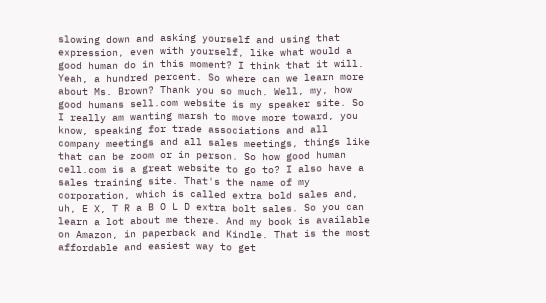slowing down and asking yourself and using that expression, even with yourself, like what would a good human do in this moment? I think that it will. Yeah, a hundred percent. So where can we learn more about Ms. Brown? Thank you so much. Well, my, how good humans sell.com website is my speaker site. So I really am wanting marsh to move more toward, you know, speaking for trade associations and all company meetings and all sales meetings, things like that can be zoom or in person. So how good human cell.com is a great website to go to? I also have a sales training site. That's the name of my corporation, which is called extra bold sales and, uh, E X, T R a B O L D extra bolt sales. So you can learn a lot about me there. And my book is available on Amazon, in paperback and Kindle. That is the most affordable and easiest way to get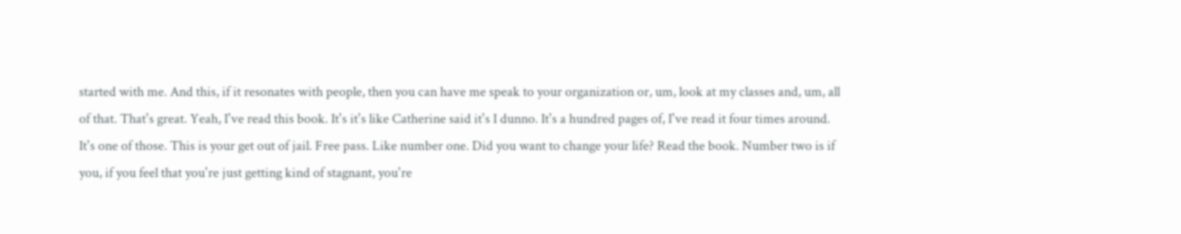started with me. And this, if it resonates with people, then you can have me speak to your organization or, um, look at my classes and, um, all of that. That's great. Yeah, I've read this book. It's it's like Catherine said it's I dunno. It's a hundred pages of, I've read it four times around. It's one of those. This is your get out of jail. Free pass. Like number one. Did you want to change your life? Read the book. Number two is if you, if you feel that you're just getting kind of stagnant, you're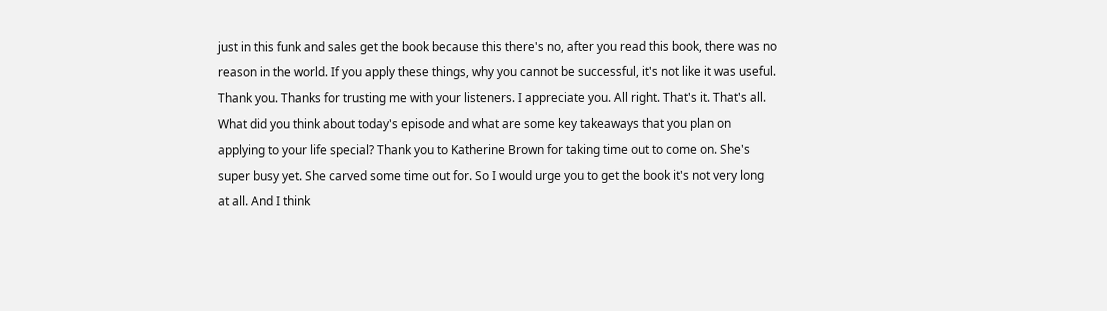just in this funk and sales get the book because this there's no, after you read this book, there was no reason in the world. If you apply these things, why you cannot be successful, it's not like it was useful. Thank you. Thanks for trusting me with your listeners. I appreciate you. All right. That's it. That's all. What did you think about today's episode and what are some key takeaways that you plan on applying to your life special? Thank you to Katherine Brown for taking time out to come on. She's super busy yet. She carved some time out for. So I would urge you to get the book it's not very long at all. And I think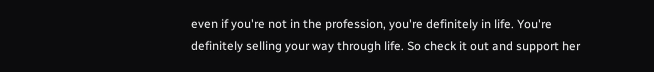even if you're not in the profession, you're definitely in life. You're definitely selling your way through life. So check it out and support her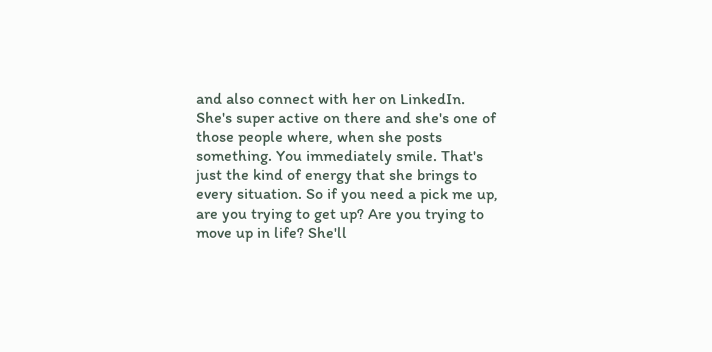and also connect with her on LinkedIn. She's super active on there and she's one of those people where, when she posts something. You immediately smile. That's just the kind of energy that she brings to every situation. So if you need a pick me up, are you trying to get up? Are you trying to move up in life? She'll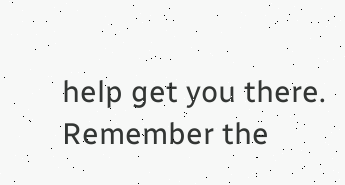help get you there. Remember the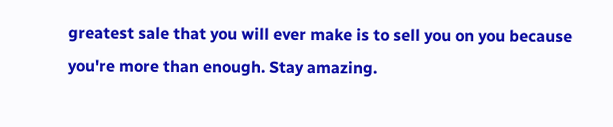greatest sale that you will ever make is to sell you on you because you're more than enough. Stay amazing.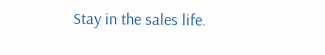Stay in the sales life.